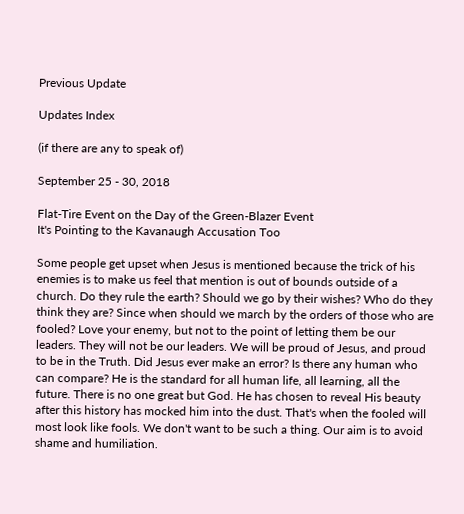Previous Update

Updates Index

(if there are any to speak of)

September 25 - 30, 2018

Flat-Tire Event on the Day of the Green-Blazer Event
It's Pointing to the Kavanaugh Accusation Too

Some people get upset when Jesus is mentioned because the trick of his enemies is to make us feel that mention is out of bounds outside of a church. Do they rule the earth? Should we go by their wishes? Who do they think they are? Since when should we march by the orders of those who are fooled? Love your enemy, but not to the point of letting them be our leaders. They will not be our leaders. We will be proud of Jesus, and proud to be in the Truth. Did Jesus ever make an error? Is there any human who can compare? He is the standard for all human life, all learning, all the future. There is no one great but God. He has chosen to reveal His beauty after this history has mocked him into the dust. That's when the fooled will most look like fools. We don't want to be such a thing. Our aim is to avoid shame and humiliation.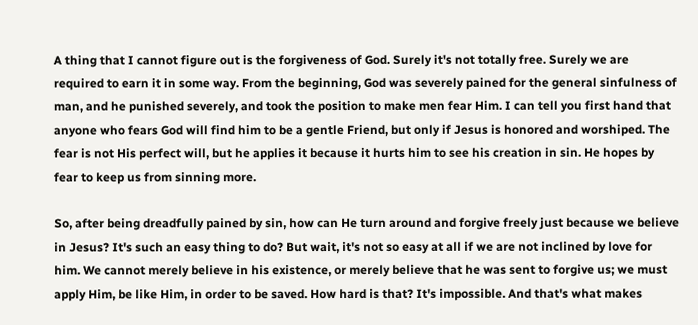A thing that I cannot figure out is the forgiveness of God. Surely it's not totally free. Surely we are required to earn it in some way. From the beginning, God was severely pained for the general sinfulness of man, and he punished severely, and took the position to make men fear Him. I can tell you first hand that anyone who fears God will find him to be a gentle Friend, but only if Jesus is honored and worshiped. The fear is not His perfect will, but he applies it because it hurts him to see his creation in sin. He hopes by fear to keep us from sinning more.

So, after being dreadfully pained by sin, how can He turn around and forgive freely just because we believe in Jesus? It's such an easy thing to do? But wait, it's not so easy at all if we are not inclined by love for him. We cannot merely believe in his existence, or merely believe that he was sent to forgive us; we must apply Him, be like Him, in order to be saved. How hard is that? It's impossible. And that's what makes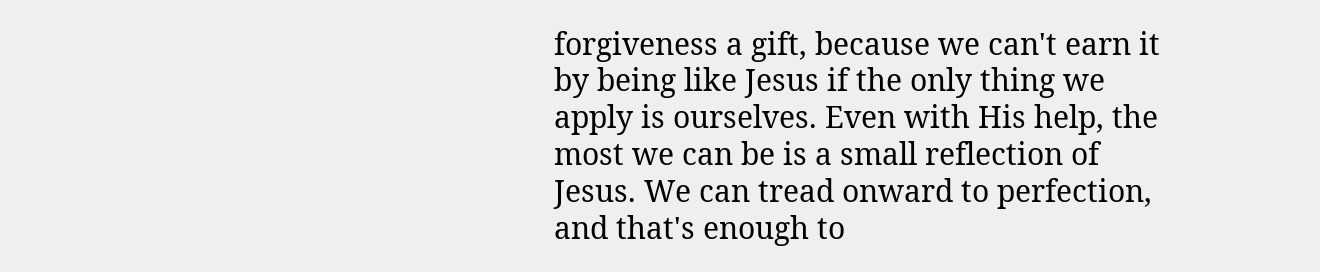forgiveness a gift, because we can't earn it by being like Jesus if the only thing we apply is ourselves. Even with His help, the most we can be is a small reflection of Jesus. We can tread onward to perfection, and that's enough to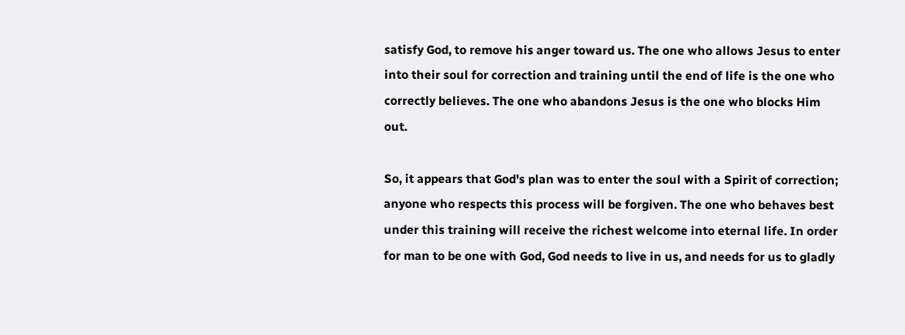satisfy God, to remove his anger toward us. The one who allows Jesus to enter into their soul for correction and training until the end of life is the one who correctly believes. The one who abandons Jesus is the one who blocks Him out.

So, it appears that God's plan was to enter the soul with a Spirit of correction; anyone who respects this process will be forgiven. The one who behaves best under this training will receive the richest welcome into eternal life. In order for man to be one with God, God needs to live in us, and needs for us to gladly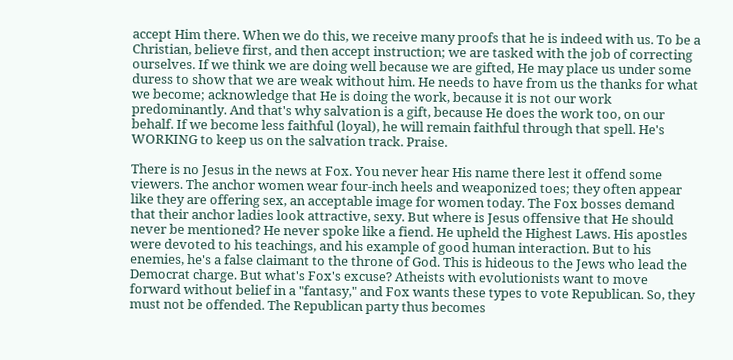accept Him there. When we do this, we receive many proofs that he is indeed with us. To be a Christian, believe first, and then accept instruction; we are tasked with the job of correcting ourselves. If we think we are doing well because we are gifted, He may place us under some duress to show that we are weak without him. He needs to have from us the thanks for what we become; acknowledge that He is doing the work, because it is not our work predominantly. And that's why salvation is a gift, because He does the work too, on our behalf. If we become less faithful (loyal), he will remain faithful through that spell. He's WORKING to keep us on the salvation track. Praise.

There is no Jesus in the news at Fox. You never hear His name there lest it offend some viewers. The anchor women wear four-inch heels and weaponized toes; they often appear like they are offering sex, an acceptable image for women today. The Fox bosses demand that their anchor ladies look attractive, sexy. But where is Jesus offensive that He should never be mentioned? He never spoke like a fiend. He upheld the Highest Laws. His apostles were devoted to his teachings, and his example of good human interaction. But to his enemies, he's a false claimant to the throne of God. This is hideous to the Jews who lead the Democrat charge. But what's Fox's excuse? Atheists with evolutionists want to move forward without belief in a "fantasy," and Fox wants these types to vote Republican. So, they must not be offended. The Republican party thus becomes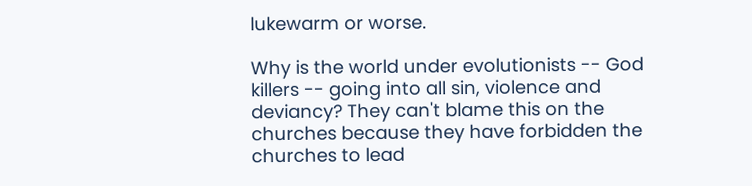lukewarm or worse.

Why is the world under evolutionists -- God killers -- going into all sin, violence and deviancy? They can't blame this on the churches because they have forbidden the churches to lead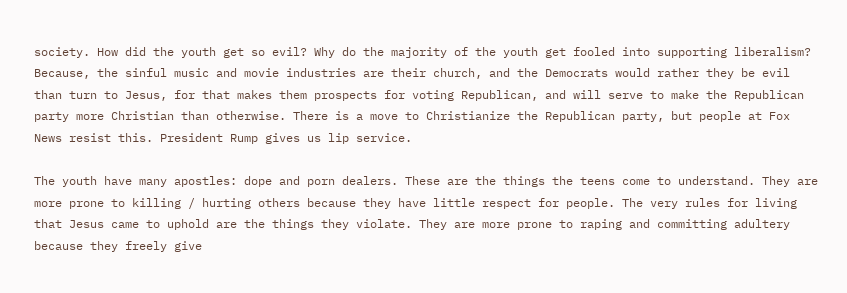society. How did the youth get so evil? Why do the majority of the youth get fooled into supporting liberalism? Because, the sinful music and movie industries are their church, and the Democrats would rather they be evil than turn to Jesus, for that makes them prospects for voting Republican, and will serve to make the Republican party more Christian than otherwise. There is a move to Christianize the Republican party, but people at Fox News resist this. President Rump gives us lip service.

The youth have many apostles: dope and porn dealers. These are the things the teens come to understand. They are more prone to killing / hurting others because they have little respect for people. The very rules for living that Jesus came to uphold are the things they violate. They are more prone to raping and committing adultery because they freely give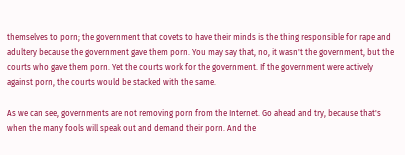themselves to porn; the government that covets to have their minds is the thing responsible for rape and adultery because the government gave them porn. You may say that, no, it wasn't the government, but the courts who gave them porn. Yet the courts work for the government. If the government were actively against porn, the courts would be stacked with the same.

As we can see, governments are not removing porn from the Internet. Go ahead and try, because that's when the many fools will speak out and demand their porn. And the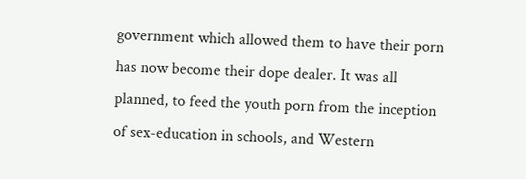government which allowed them to have their porn has now become their dope dealer. It was all planned, to feed the youth porn from the inception of sex-education in schools, and Western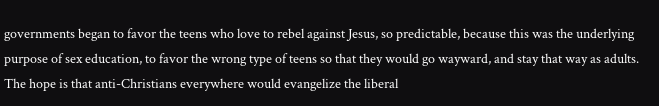governments began to favor the teens who love to rebel against Jesus, so predictable, because this was the underlying purpose of sex education, to favor the wrong type of teens so that they would go wayward, and stay that way as adults. The hope is that anti-Christians everywhere would evangelize the liberal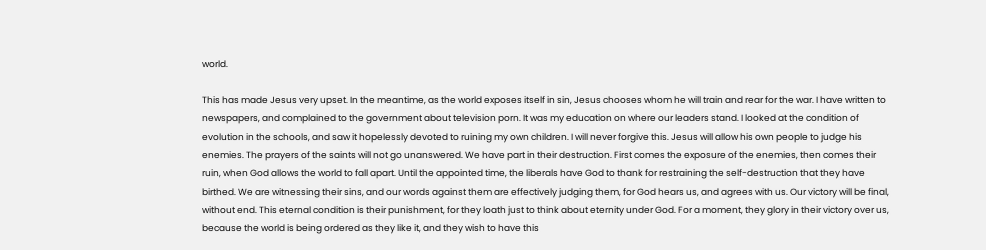world.

This has made Jesus very upset. In the meantime, as the world exposes itself in sin, Jesus chooses whom he will train and rear for the war. I have written to newspapers, and complained to the government about television porn. It was my education on where our leaders stand. I looked at the condition of evolution in the schools, and saw it hopelessly devoted to ruining my own children. I will never forgive this. Jesus will allow his own people to judge his enemies. The prayers of the saints will not go unanswered. We have part in their destruction. First comes the exposure of the enemies, then comes their ruin, when God allows the world to fall apart. Until the appointed time, the liberals have God to thank for restraining the self-destruction that they have birthed. We are witnessing their sins, and our words against them are effectively judging them, for God hears us, and agrees with us. Our victory will be final, without end. This eternal condition is their punishment, for they loath just to think about eternity under God. For a moment, they glory in their victory over us, because the world is being ordered as they like it, and they wish to have this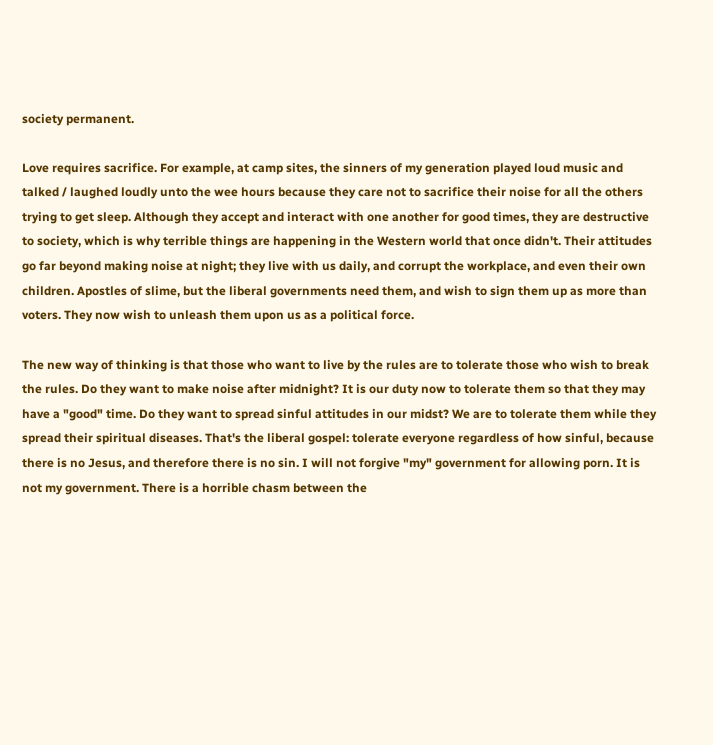society permanent.

Love requires sacrifice. For example, at camp sites, the sinners of my generation played loud music and talked / laughed loudly unto the wee hours because they care not to sacrifice their noise for all the others trying to get sleep. Although they accept and interact with one another for good times, they are destructive to society, which is why terrible things are happening in the Western world that once didn't. Their attitudes go far beyond making noise at night; they live with us daily, and corrupt the workplace, and even their own children. Apostles of slime, but the liberal governments need them, and wish to sign them up as more than voters. They now wish to unleash them upon us as a political force.

The new way of thinking is that those who want to live by the rules are to tolerate those who wish to break the rules. Do they want to make noise after midnight? It is our duty now to tolerate them so that they may have a "good" time. Do they want to spread sinful attitudes in our midst? We are to tolerate them while they spread their spiritual diseases. That's the liberal gospel: tolerate everyone regardless of how sinful, because there is no Jesus, and therefore there is no sin. I will not forgive "my" government for allowing porn. It is not my government. There is a horrible chasm between the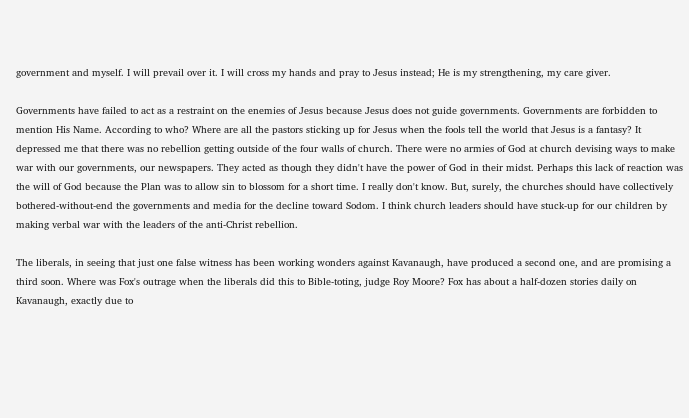government and myself. I will prevail over it. I will cross my hands and pray to Jesus instead; He is my strengthening, my care giver.

Governments have failed to act as a restraint on the enemies of Jesus because Jesus does not guide governments. Governments are forbidden to mention His Name. According to who? Where are all the pastors sticking up for Jesus when the fools tell the world that Jesus is a fantasy? It depressed me that there was no rebellion getting outside of the four walls of church. There were no armies of God at church devising ways to make war with our governments, our newspapers. They acted as though they didn't have the power of God in their midst. Perhaps this lack of reaction was the will of God because the Plan was to allow sin to blossom for a short time. I really don't know. But, surely, the churches should have collectively bothered-without-end the governments and media for the decline toward Sodom. I think church leaders should have stuck-up for our children by making verbal war with the leaders of the anti-Christ rebellion.

The liberals, in seeing that just one false witness has been working wonders against Kavanaugh, have produced a second one, and are promising a third soon. Where was Fox's outrage when the liberals did this to Bible-toting, judge Roy Moore? Fox has about a half-dozen stories daily on Kavanaugh, exactly due to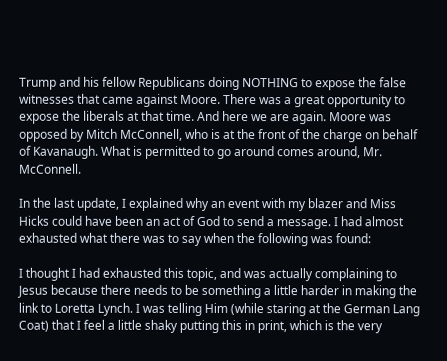Trump and his fellow Republicans doing NOTHING to expose the false witnesses that came against Moore. There was a great opportunity to expose the liberals at that time. And here we are again. Moore was opposed by Mitch McConnell, who is at the front of the charge on behalf of Kavanaugh. What is permitted to go around comes around, Mr. McConnell.

In the last update, I explained why an event with my blazer and Miss Hicks could have been an act of God to send a message. I had almost exhausted what there was to say when the following was found:

I thought I had exhausted this topic, and was actually complaining to Jesus because there needs to be something a little harder in making the link to Loretta Lynch. I was telling Him (while staring at the German Lang Coat) that I feel a little shaky putting this in print, which is the very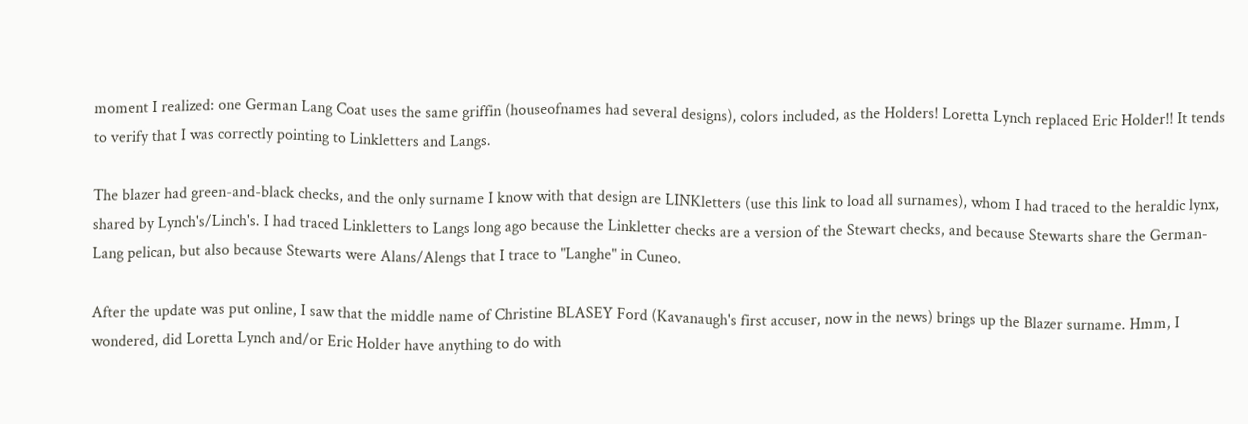moment I realized: one German Lang Coat uses the same griffin (houseofnames had several designs), colors included, as the Holders! Loretta Lynch replaced Eric Holder!! It tends to verify that I was correctly pointing to Linkletters and Langs.

The blazer had green-and-black checks, and the only surname I know with that design are LINKletters (use this link to load all surnames), whom I had traced to the heraldic lynx, shared by Lynch's/Linch's. I had traced Linkletters to Langs long ago because the Linkletter checks are a version of the Stewart checks, and because Stewarts share the German-Lang pelican, but also because Stewarts were Alans/Alengs that I trace to "Langhe" in Cuneo.

After the update was put online, I saw that the middle name of Christine BLASEY Ford (Kavanaugh's first accuser, now in the news) brings up the Blazer surname. Hmm, I wondered, did Loretta Lynch and/or Eric Holder have anything to do with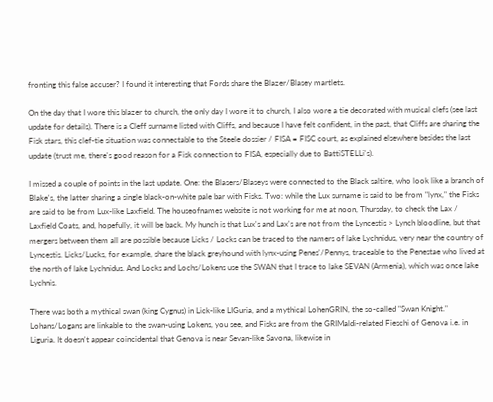fronting this false accuser? I found it interesting that Fords share the Blazer/Blasey martlets.

On the day that I wore this blazer to church, the only day I wore it to church, I also wore a tie decorated with musical clefs (see last update for details). There is a Cleff surname listed with Cliffs, and because I have felt confident, in the past, that Cliffs are sharing the Fisk stars, this clef-tie situation was connectable to the Steele dossier / FISA = FISC court, as explained elsewhere besides the last update (trust me, there's good reason for a Fisk connection to FISA, especially due to BattiSTELLi's).

I missed a couple of points in the last update. One: the Blasers/Blaseys were connected to the Black saltire, who look like a branch of Blake's, the latter sharing a single black-on-white pale bar with Fisks. Two: while the Lux surname is said to be from "lynx," the Fisks are said to be from Lux-like Laxfield. The houseofnames website is not working for me at noon, Thursday, to check the Lax / Laxfield Coats, and, hopefully, it will be back. My hunch is that Lux's and Lax's are not from the Lyncestis > Lynch bloodline, but that mergers between them all are possible because Licks / Locks can be traced to the namers of lake Lychnidus, very near the country of Lyncestis. Licks/Lucks, for example, share the black greyhound with lynx-using Penes'/Pennys, traceable to the Penestae who lived at the north of lake Lychnidus. And Locks and Lochs/Lokens use the SWAN that I trace to lake SEVAN (Armenia), which was once lake Lychnis.

There was both a mythical swan (king Cygnus) in Lick-like LIGuria, and a mythical LohenGRIN, the so-called "Swan Knight." Lohans/Logans are linkable to the swan-using Lokens, you see, and Fisks are from the GRIMaldi-related Fieschi of Genova i.e. in Liguria. It doesn't appear coincidental that Genova is near Sevan-like Savona, likewise in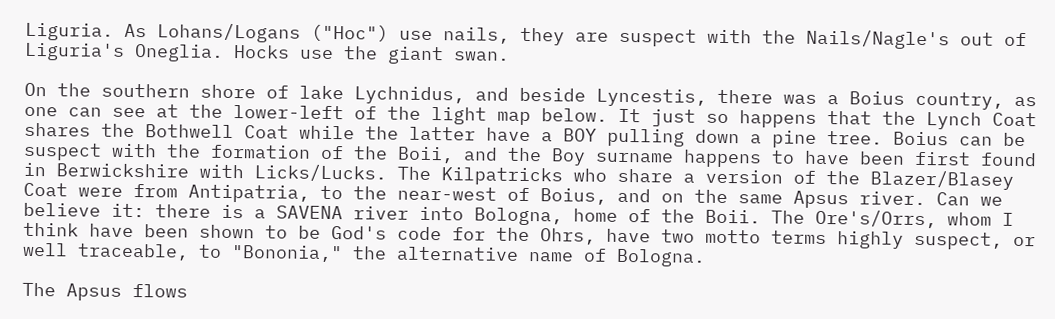Liguria. As Lohans/Logans ("Hoc") use nails, they are suspect with the Nails/Nagle's out of Liguria's Oneglia. Hocks use the giant swan.

On the southern shore of lake Lychnidus, and beside Lyncestis, there was a Boius country, as one can see at the lower-left of the light map below. It just so happens that the Lynch Coat shares the Bothwell Coat while the latter have a BOY pulling down a pine tree. Boius can be suspect with the formation of the Boii, and the Boy surname happens to have been first found in Berwickshire with Licks/Lucks. The Kilpatricks who share a version of the Blazer/Blasey Coat were from Antipatria, to the near-west of Boius, and on the same Apsus river. Can we believe it: there is a SAVENA river into Bologna, home of the Boii. The Ore's/Orrs, whom I think have been shown to be God's code for the Ohrs, have two motto terms highly suspect, or well traceable, to "Bononia," the alternative name of Bologna.

The Apsus flows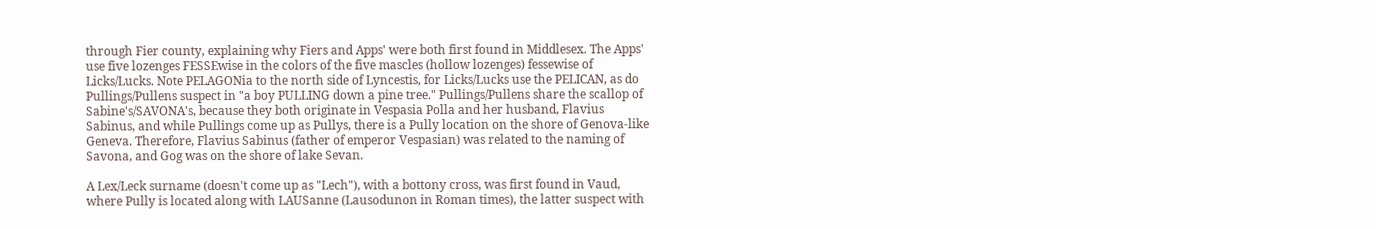through Fier county, explaining why Fiers and Apps' were both first found in Middlesex. The Apps' use five lozenges FESSEwise in the colors of the five mascles (hollow lozenges) fessewise of Licks/Lucks. Note PELAGONia to the north side of Lyncestis, for Licks/Lucks use the PELICAN, as do Pullings/Pullens suspect in "a boy PULLING down a pine tree." Pullings/Pullens share the scallop of Sabine's/SAVONA's, because they both originate in Vespasia Polla and her husband, Flavius Sabinus, and while Pullings come up as Pullys, there is a Pully location on the shore of Genova-like Geneva. Therefore, Flavius Sabinus (father of emperor Vespasian) was related to the naming of Savona, and Gog was on the shore of lake Sevan.

A Lex/Leck surname (doesn't come up as "Lech"), with a bottony cross, was first found in Vaud, where Pully is located along with LAUSanne (Lausodunon in Roman times), the latter suspect with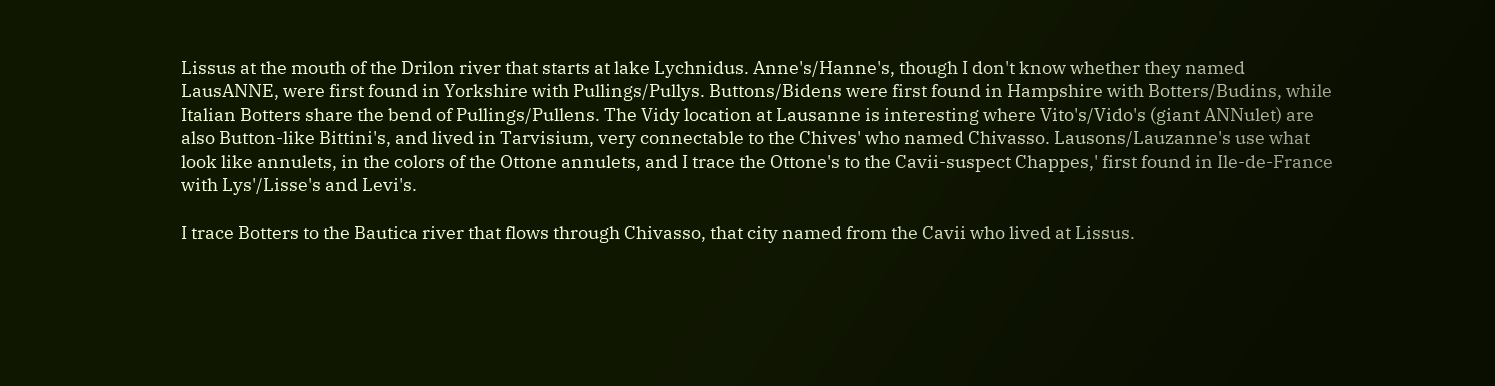Lissus at the mouth of the Drilon river that starts at lake Lychnidus. Anne's/Hanne's, though I don't know whether they named LausANNE, were first found in Yorkshire with Pullings/Pullys. Buttons/Bidens were first found in Hampshire with Botters/Budins, while Italian Botters share the bend of Pullings/Pullens. The Vidy location at Lausanne is interesting where Vito's/Vido's (giant ANNulet) are also Button-like Bittini's, and lived in Tarvisium, very connectable to the Chives' who named Chivasso. Lausons/Lauzanne's use what look like annulets, in the colors of the Ottone annulets, and I trace the Ottone's to the Cavii-suspect Chappes,' first found in Ile-de-France with Lys'/Lisse's and Levi's.

I trace Botters to the Bautica river that flows through Chivasso, that city named from the Cavii who lived at Lissus.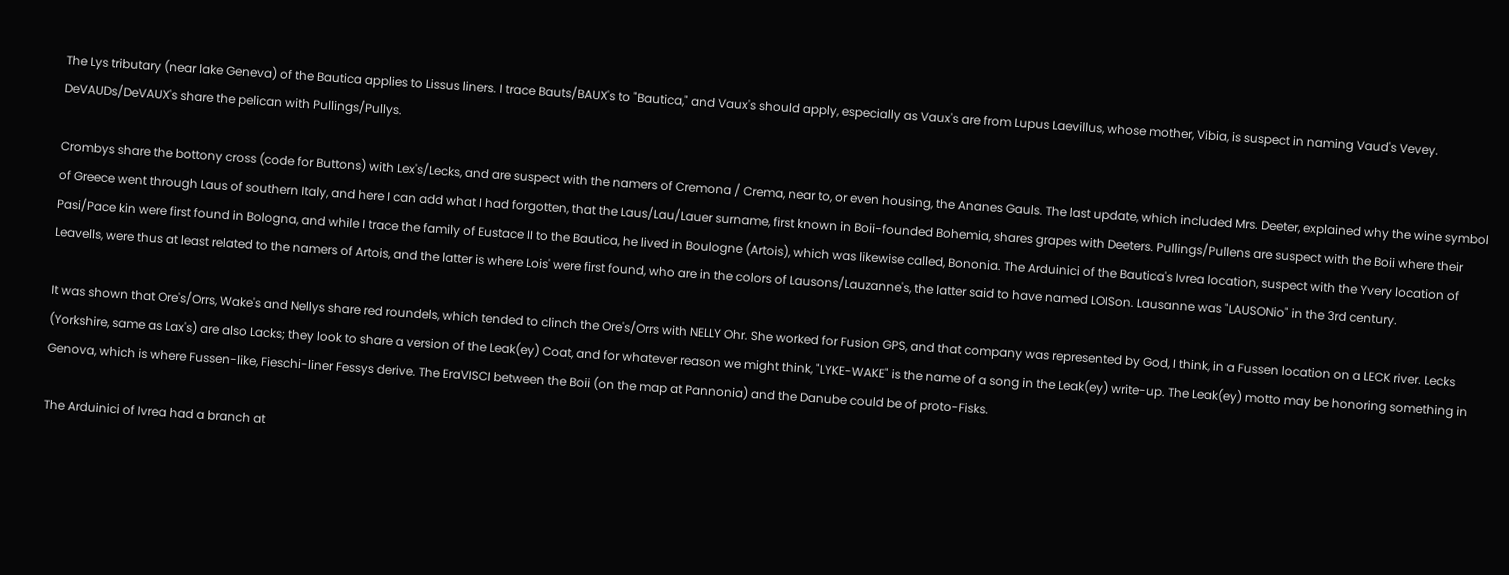The Lys tributary (near lake Geneva) of the Bautica applies to Lissus liners. I trace Bauts/BAUX's to "Bautica," and Vaux's should apply, especially as Vaux's are from Lupus Laevillus, whose mother, Vibia, is suspect in naming Vaud's Vevey. DeVAUDs/DeVAUX's share the pelican with Pullings/Pullys.

Crombys share the bottony cross (code for Buttons) with Lex's/Lecks, and are suspect with the namers of Cremona / Crema, near to, or even housing, the Ananes Gauls. The last update, which included Mrs. Deeter, explained why the wine symbol of Greece went through Laus of southern Italy, and here I can add what I had forgotten, that the Laus/Lau/Lauer surname, first known in Boii-founded Bohemia, shares grapes with Deeters. Pullings/Pullens are suspect with the Boii where their Pasi/Pace kin were first found in Bologna, and while I trace the family of Eustace II to the Bautica, he lived in Boulogne (Artois), which was likewise called, Bononia. The Arduinici of the Bautica's Ivrea location, suspect with the Yvery location of Leavells, were thus at least related to the namers of Artois, and the latter is where Lois' were first found, who are in the colors of Lausons/Lauzanne's, the latter said to have named LOISon. Lausanne was "LAUSONio" in the 3rd century.

It was shown that Ore's/Orrs, Wake's and Nellys share red roundels, which tended to clinch the Ore's/Orrs with NELLY Ohr. She worked for Fusion GPS, and that company was represented by God, I think, in a Fussen location on a LECK river. Lecks (Yorkshire, same as Lax's) are also Lacks; they look to share a version of the Leak(ey) Coat, and for whatever reason we might think, "LYKE-WAKE" is the name of a song in the Leak(ey) write-up. The Leak(ey) motto may be honoring something in Genova, which is where Fussen-like, Fieschi-liner Fessys derive. The EraVISCI between the Boii (on the map at Pannonia) and the Danube could be of proto-Fisks.

The Arduinici of Ivrea had a branch at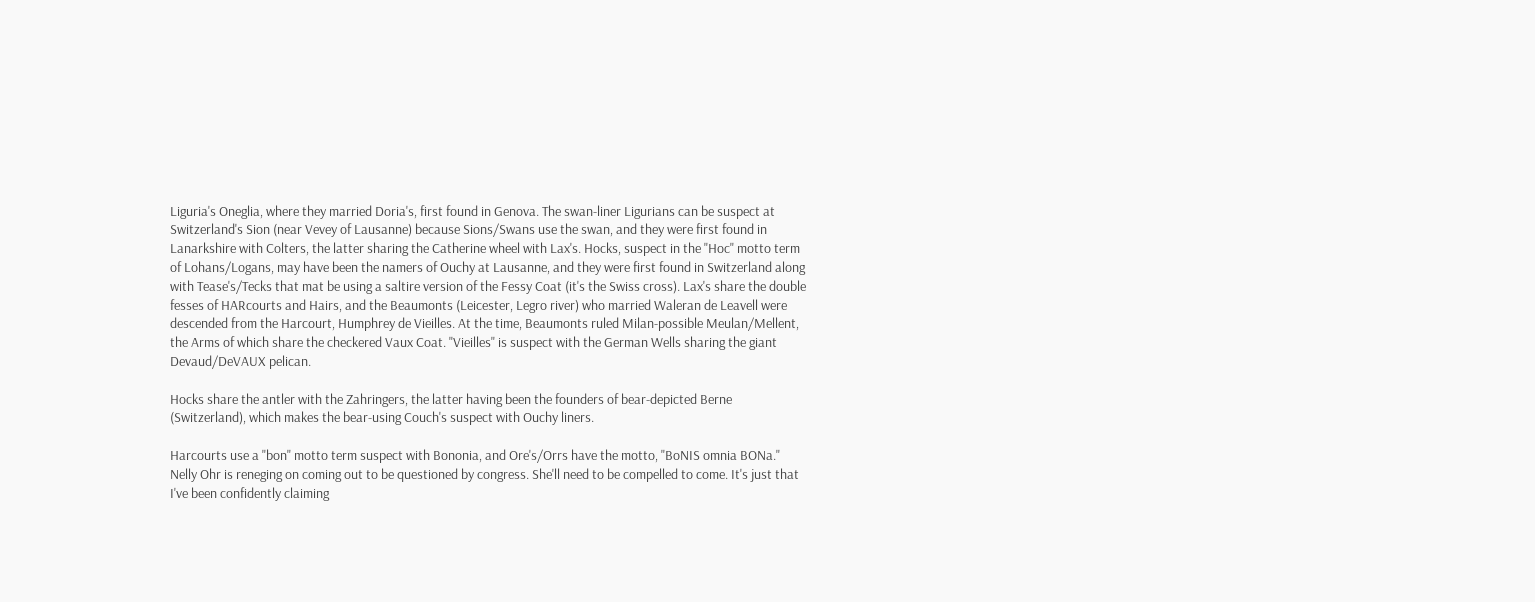Liguria's Oneglia, where they married Doria's, first found in Genova. The swan-liner Ligurians can be suspect at Switzerland's Sion (near Vevey of Lausanne) because Sions/Swans use the swan, and they were first found in Lanarkshire with Colters, the latter sharing the Catherine wheel with Lax's. Hocks, suspect in the "Hoc" motto term of Lohans/Logans, may have been the namers of Ouchy at Lausanne, and they were first found in Switzerland along with Tease's/Tecks that mat be using a saltire version of the Fessy Coat (it's the Swiss cross). Lax's share the double fesses of HARcourts and Hairs, and the Beaumonts (Leicester, Legro river) who married Waleran de Leavell were descended from the Harcourt, Humphrey de Vieilles. At the time, Beaumonts ruled Milan-possible Meulan/Mellent, the Arms of which share the checkered Vaux Coat. "Vieilles" is suspect with the German Wells sharing the giant Devaud/DeVAUX pelican.

Hocks share the antler with the Zahringers, the latter having been the founders of bear-depicted Berne (Switzerland), which makes the bear-using Couch's suspect with Ouchy liners.

Harcourts use a "bon" motto term suspect with Bononia, and Ore's/Orrs have the motto, "BoNIS omnia BONa." Nelly Ohr is reneging on coming out to be questioned by congress. She'll need to be compelled to come. It's just that I've been confidently claiming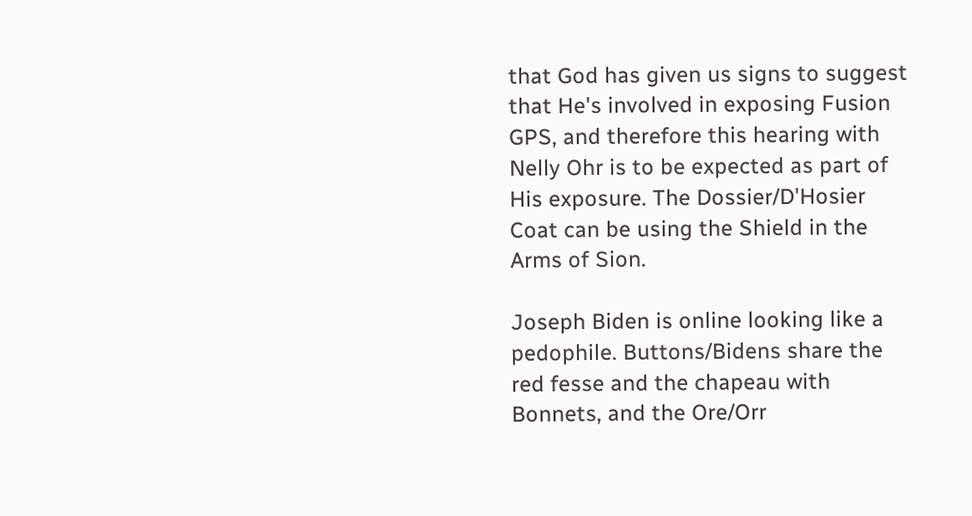that God has given us signs to suggest that He's involved in exposing Fusion GPS, and therefore this hearing with Nelly Ohr is to be expected as part of His exposure. The Dossier/D'Hosier Coat can be using the Shield in the Arms of Sion.

Joseph Biden is online looking like a pedophile. Buttons/Bidens share the red fesse and the chapeau with Bonnets, and the Ore/Orr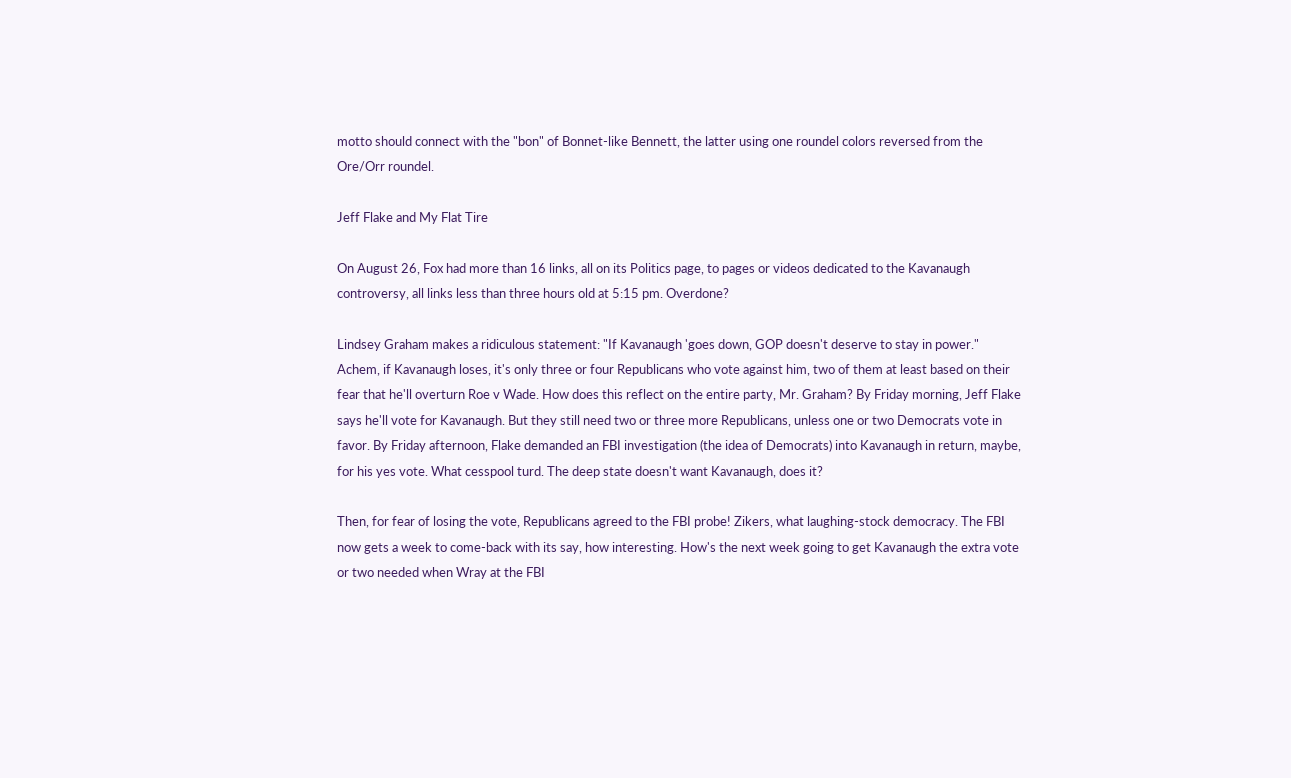motto should connect with the "bon" of Bonnet-like Bennett, the latter using one roundel colors reversed from the Ore/Orr roundel.

Jeff Flake and My Flat Tire

On August 26, Fox had more than 16 links, all on its Politics page, to pages or videos dedicated to the Kavanaugh controversy, all links less than three hours old at 5:15 pm. Overdone?

Lindsey Graham makes a ridiculous statement: "If Kavanaugh 'goes down, GOP doesn't deserve to stay in power." Achem, if Kavanaugh loses, it's only three or four Republicans who vote against him, two of them at least based on their fear that he'll overturn Roe v Wade. How does this reflect on the entire party, Mr. Graham? By Friday morning, Jeff Flake says he'll vote for Kavanaugh. But they still need two or three more Republicans, unless one or two Democrats vote in favor. By Friday afternoon, Flake demanded an FBI investigation (the idea of Democrats) into Kavanaugh in return, maybe, for his yes vote. What cesspool turd. The deep state doesn't want Kavanaugh, does it?

Then, for fear of losing the vote, Republicans agreed to the FBI probe! Zikers, what laughing-stock democracy. The FBI now gets a week to come-back with its say, how interesting. How's the next week going to get Kavanaugh the extra vote or two needed when Wray at the FBI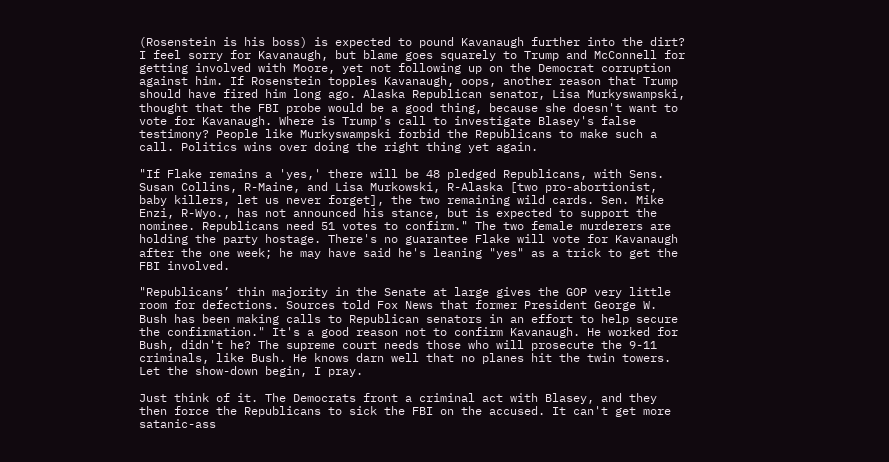(Rosenstein is his boss) is expected to pound Kavanaugh further into the dirt? I feel sorry for Kavanaugh, but blame goes squarely to Trump and McConnell for getting involved with Moore, yet not following up on the Democrat corruption against him. If Rosenstein topples Kavanaugh, oops, another reason that Trump should have fired him long ago. Alaska Republican senator, Lisa Murkyswampski, thought that the FBI probe would be a good thing, because she doesn't want to vote for Kavanaugh. Where is Trump's call to investigate Blasey's false testimony? People like Murkyswampski forbid the Republicans to make such a call. Politics wins over doing the right thing yet again.

"If Flake remains a 'yes,' there will be 48 pledged Republicans, with Sens. Susan Collins, R-Maine, and Lisa Murkowski, R-Alaska [two pro-abortionist, baby killers, let us never forget], the two remaining wild cards. Sen. Mike Enzi, R-Wyo., has not announced his stance, but is expected to support the nominee. Republicans need 51 votes to confirm." The two female murderers are holding the party hostage. There's no guarantee Flake will vote for Kavanaugh after the one week; he may have said he's leaning "yes" as a trick to get the FBI involved.

"Republicans’ thin majority in the Senate at large gives the GOP very little room for defections. Sources told Fox News that former President George W. Bush has been making calls to Republican senators in an effort to help secure the confirmation." It's a good reason not to confirm Kavanaugh. He worked for Bush, didn't he? The supreme court needs those who will prosecute the 9-11 criminals, like Bush. He knows darn well that no planes hit the twin towers. Let the show-down begin, I pray.

Just think of it. The Democrats front a criminal act with Blasey, and they then force the Republicans to sick the FBI on the accused. It can't get more satanic-ass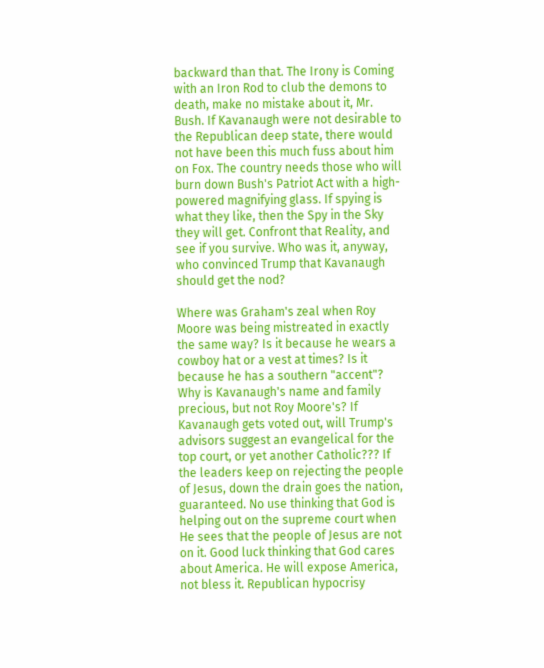backward than that. The Irony is Coming with an Iron Rod to club the demons to death, make no mistake about it, Mr. Bush. If Kavanaugh were not desirable to the Republican deep state, there would not have been this much fuss about him on Fox. The country needs those who will burn down Bush's Patriot Act with a high-powered magnifying glass. If spying is what they like, then the Spy in the Sky they will get. Confront that Reality, and see if you survive. Who was it, anyway, who convinced Trump that Kavanaugh should get the nod?

Where was Graham's zeal when Roy Moore was being mistreated in exactly the same way? Is it because he wears a cowboy hat or a vest at times? Is it because he has a southern "accent"? Why is Kavanaugh's name and family precious, but not Roy Moore's? If Kavanaugh gets voted out, will Trump's advisors suggest an evangelical for the top court, or yet another Catholic??? If the leaders keep on rejecting the people of Jesus, down the drain goes the nation, guaranteed. No use thinking that God is helping out on the supreme court when He sees that the people of Jesus are not on it. Good luck thinking that God cares about America. He will expose America, not bless it. Republican hypocrisy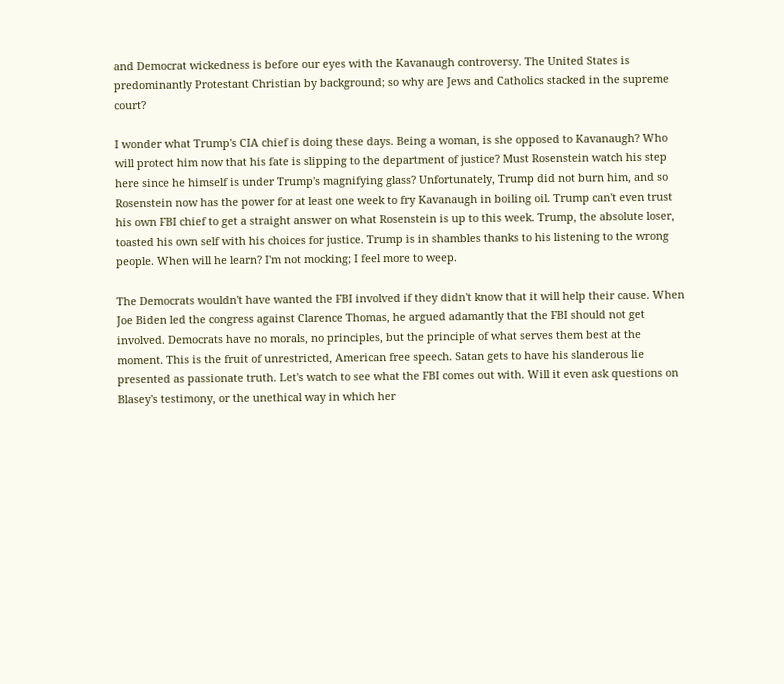and Democrat wickedness is before our eyes with the Kavanaugh controversy. The United States is predominantly Protestant Christian by background; so why are Jews and Catholics stacked in the supreme court?

I wonder what Trump's CIA chief is doing these days. Being a woman, is she opposed to Kavanaugh? Who will protect him now that his fate is slipping to the department of justice? Must Rosenstein watch his step here since he himself is under Trump's magnifying glass? Unfortunately, Trump did not burn him, and so Rosenstein now has the power for at least one week to fry Kavanaugh in boiling oil. Trump can't even trust his own FBI chief to get a straight answer on what Rosenstein is up to this week. Trump, the absolute loser, toasted his own self with his choices for justice. Trump is in shambles thanks to his listening to the wrong people. When will he learn? I'm not mocking; I feel more to weep.

The Democrats wouldn't have wanted the FBI involved if they didn't know that it will help their cause. When Joe Biden led the congress against Clarence Thomas, he argued adamantly that the FBI should not get involved. Democrats have no morals, no principles, but the principle of what serves them best at the moment. This is the fruit of unrestricted, American free speech. Satan gets to have his slanderous lie presented as passionate truth. Let's watch to see what the FBI comes out with. Will it even ask questions on Blasey's testimony, or the unethical way in which her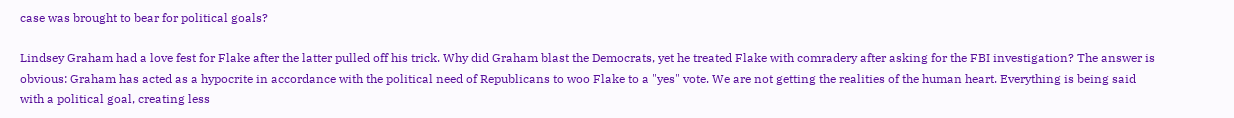case was brought to bear for political goals?

Lindsey Graham had a love fest for Flake after the latter pulled off his trick. Why did Graham blast the Democrats, yet he treated Flake with comradery after asking for the FBI investigation? The answer is obvious: Graham has acted as a hypocrite in accordance with the political need of Republicans to woo Flake to a "yes" vote. We are not getting the realities of the human heart. Everything is being said with a political goal, creating less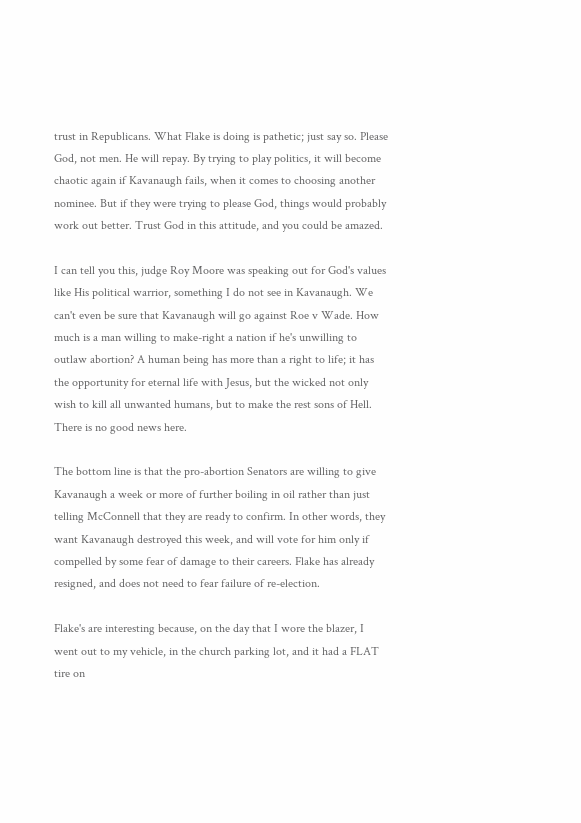trust in Republicans. What Flake is doing is pathetic; just say so. Please God, not men. He will repay. By trying to play politics, it will become chaotic again if Kavanaugh fails, when it comes to choosing another nominee. But if they were trying to please God, things would probably work out better. Trust God in this attitude, and you could be amazed.

I can tell you this, judge Roy Moore was speaking out for God's values like His political warrior, something I do not see in Kavanaugh. We can't even be sure that Kavanaugh will go against Roe v Wade. How much is a man willing to make-right a nation if he's unwilling to outlaw abortion? A human being has more than a right to life; it has the opportunity for eternal life with Jesus, but the wicked not only wish to kill all unwanted humans, but to make the rest sons of Hell. There is no good news here.

The bottom line is that the pro-abortion Senators are willing to give Kavanaugh a week or more of further boiling in oil rather than just telling McConnell that they are ready to confirm. In other words, they want Kavanaugh destroyed this week, and will vote for him only if compelled by some fear of damage to their careers. Flake has already resigned, and does not need to fear failure of re-election.

Flake's are interesting because, on the day that I wore the blazer, I went out to my vehicle, in the church parking lot, and it had a FLAT tire on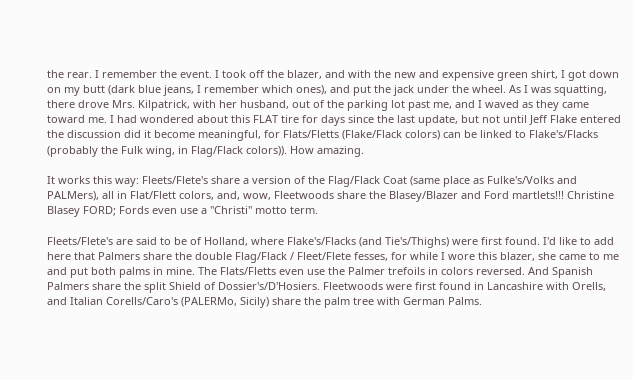the rear. I remember the event. I took off the blazer, and with the new and expensive green shirt, I got down on my butt (dark blue jeans, I remember which ones), and put the jack under the wheel. As I was squatting, there drove Mrs. Kilpatrick, with her husband, out of the parking lot past me, and I waved as they came toward me. I had wondered about this FLAT tire for days since the last update, but not until Jeff Flake entered the discussion did it become meaningful, for Flats/Fletts (Flake/Flack colors) can be linked to Flake's/Flacks (probably the Fulk wing, in Flag/Flack colors)). How amazing.

It works this way: Fleets/Flete's share a version of the Flag/Flack Coat (same place as Fulke's/Volks and PALMers), all in Flat/Flett colors, and, wow, Fleetwoods share the Blasey/Blazer and Ford martlets!!! Christine Blasey FORD; Fords even use a "Christi" motto term.

Fleets/Flete's are said to be of Holland, where Flake's/Flacks (and Tie's/Thighs) were first found. I'd like to add here that Palmers share the double Flag/Flack / Fleet/Flete fesses, for while I wore this blazer, she came to me and put both palms in mine. The Flats/Fletts even use the Palmer trefoils in colors reversed. And Spanish Palmers share the split Shield of Dossier's/D'Hosiers. Fleetwoods were first found in Lancashire with Orells, and Italian Corells/Caro's (PALERMo, Sicily) share the palm tree with German Palms.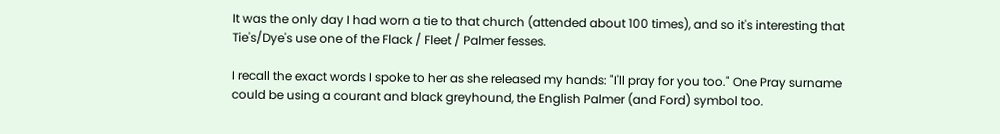It was the only day I had worn a tie to that church (attended about 100 times), and so it's interesting that Tie's/Dye's use one of the Flack / Fleet / Palmer fesses.

I recall the exact words I spoke to her as she released my hands: "I'll pray for you too." One Pray surname could be using a courant and black greyhound, the English Palmer (and Ford) symbol too.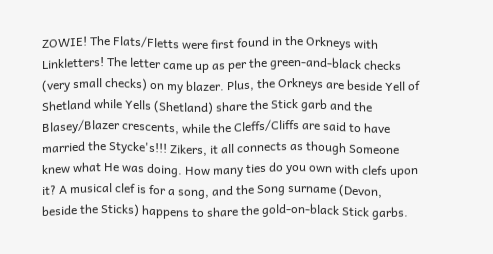ZOWIE! The Flats/Fletts were first found in the Orkneys with Linkletters! The letter came up as per the green-and-black checks (very small checks) on my blazer. Plus, the Orkneys are beside Yell of Shetland while Yells (Shetland) share the Stick garb and the Blasey/Blazer crescents, while the Cleffs/Cliffs are said to have married the Stycke's!!! Zikers, it all connects as though Someone knew what He was doing. How many ties do you own with clefs upon it? A musical clef is for a song, and the Song surname (Devon, beside the Sticks) happens to share the gold-on-black Stick garbs.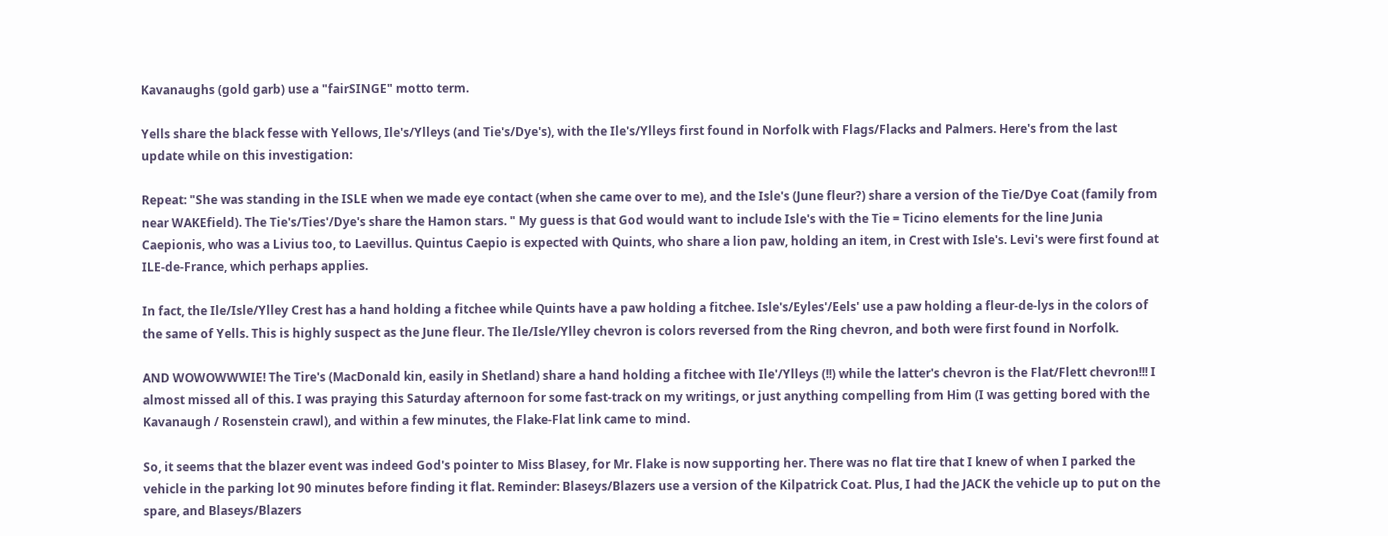Kavanaughs (gold garb) use a "fairSINGE" motto term.

Yells share the black fesse with Yellows, Ile's/Ylleys (and Tie's/Dye's), with the Ile's/Ylleys first found in Norfolk with Flags/Flacks and Palmers. Here's from the last update while on this investigation:

Repeat: "She was standing in the ISLE when we made eye contact (when she came over to me), and the Isle's (June fleur?) share a version of the Tie/Dye Coat (family from near WAKEfield). The Tie's/Ties'/Dye's share the Hamon stars. " My guess is that God would want to include Isle's with the Tie = Ticino elements for the line Junia Caepionis, who was a Livius too, to Laevillus. Quintus Caepio is expected with Quints, who share a lion paw, holding an item, in Crest with Isle's. Levi's were first found at ILE-de-France, which perhaps applies.

In fact, the Ile/Isle/Ylley Crest has a hand holding a fitchee while Quints have a paw holding a fitchee. Isle's/Eyles'/Eels' use a paw holding a fleur-de-lys in the colors of the same of Yells. This is highly suspect as the June fleur. The Ile/Isle/Ylley chevron is colors reversed from the Ring chevron, and both were first found in Norfolk.

AND WOWOWWWIE! The Tire's (MacDonald kin, easily in Shetland) share a hand holding a fitchee with Ile'/Ylleys (!!) while the latter's chevron is the Flat/Flett chevron!!! I almost missed all of this. I was praying this Saturday afternoon for some fast-track on my writings, or just anything compelling from Him (I was getting bored with the Kavanaugh / Rosenstein crawl), and within a few minutes, the Flake-Flat link came to mind.

So, it seems that the blazer event was indeed God's pointer to Miss Blasey, for Mr. Flake is now supporting her. There was no flat tire that I knew of when I parked the vehicle in the parking lot 90 minutes before finding it flat. Reminder: Blaseys/Blazers use a version of the Kilpatrick Coat. Plus, I had the JACK the vehicle up to put on the spare, and Blaseys/Blazers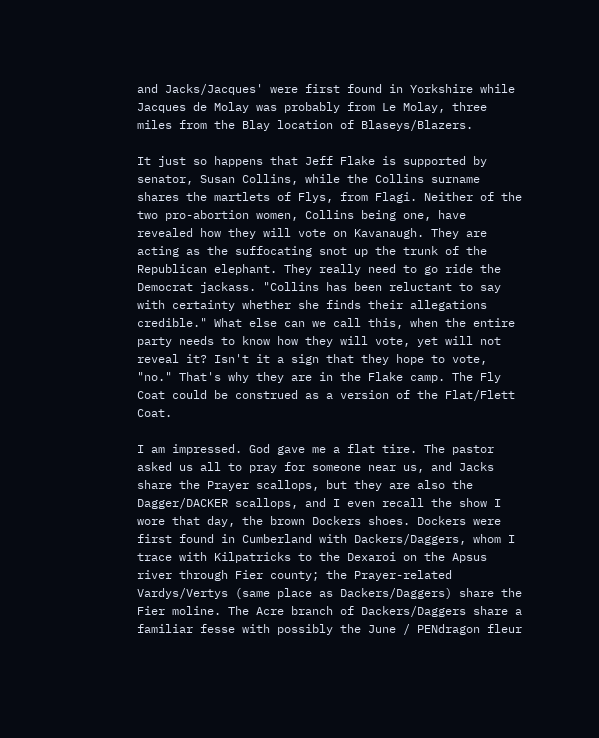and Jacks/Jacques' were first found in Yorkshire while Jacques de Molay was probably from Le Molay, three miles from the Blay location of Blaseys/Blazers.

It just so happens that Jeff Flake is supported by senator, Susan Collins, while the Collins surname shares the martlets of Flys, from Flagi. Neither of the two pro-abortion women, Collins being one, have revealed how they will vote on Kavanaugh. They are acting as the suffocating snot up the trunk of the Republican elephant. They really need to go ride the Democrat jackass. "Collins has been reluctant to say with certainty whether she finds their allegations credible." What else can we call this, when the entire party needs to know how they will vote, yet will not reveal it? Isn't it a sign that they hope to vote, "no." That's why they are in the Flake camp. The Fly Coat could be construed as a version of the Flat/Flett Coat.

I am impressed. God gave me a flat tire. The pastor asked us all to pray for someone near us, and Jacks share the Prayer scallops, but they are also the Dagger/DACKER scallops, and I even recall the show I wore that day, the brown Dockers shoes. Dockers were first found in Cumberland with Dackers/Daggers, whom I trace with Kilpatricks to the Dexaroi on the Apsus river through Fier county; the Prayer-related Vardys/Vertys (same place as Dackers/Daggers) share the Fier moline. The Acre branch of Dackers/Daggers share a familiar fesse with possibly the June / PENdragon fleur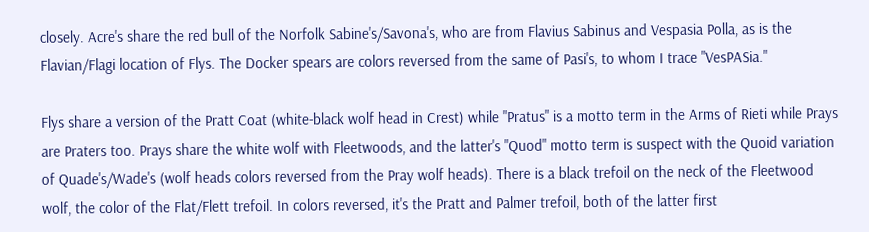closely. Acre's share the red bull of the Norfolk Sabine's/Savona's, who are from Flavius Sabinus and Vespasia Polla, as is the Flavian/Flagi location of Flys. The Docker spears are colors reversed from the same of Pasi's, to whom I trace "VesPASia."

Flys share a version of the Pratt Coat (white-black wolf head in Crest) while "Pratus" is a motto term in the Arms of Rieti while Prays are Praters too. Prays share the white wolf with Fleetwoods, and the latter's "Quod" motto term is suspect with the Quoid variation of Quade's/Wade's (wolf heads colors reversed from the Pray wolf heads). There is a black trefoil on the neck of the Fleetwood wolf, the color of the Flat/Flett trefoil. In colors reversed, it's the Pratt and Palmer trefoil, both of the latter first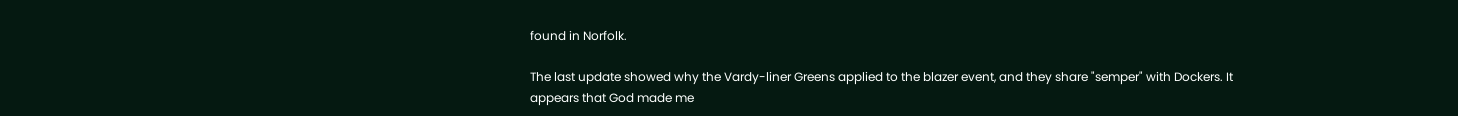found in Norfolk.

The last update showed why the Vardy-liner Greens applied to the blazer event, and they share "semper" with Dockers. It appears that God made me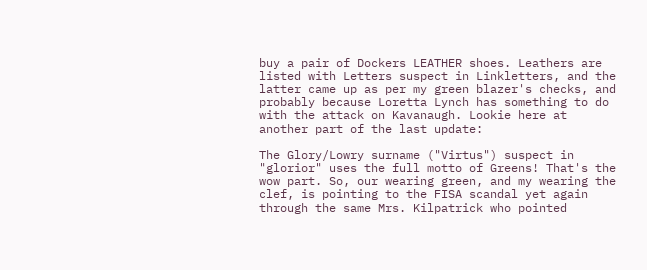buy a pair of Dockers LEATHER shoes. Leathers are listed with Letters suspect in Linkletters, and the latter came up as per my green blazer's checks, and probably because Loretta Lynch has something to do with the attack on Kavanaugh. Lookie here at another part of the last update:

The Glory/Lowry surname ("Virtus") suspect in "glorior" uses the full motto of Greens! That's the wow part. So, our wearing green, and my wearing the clef, is pointing to the FISA scandal yet again through the same Mrs. Kilpatrick who pointed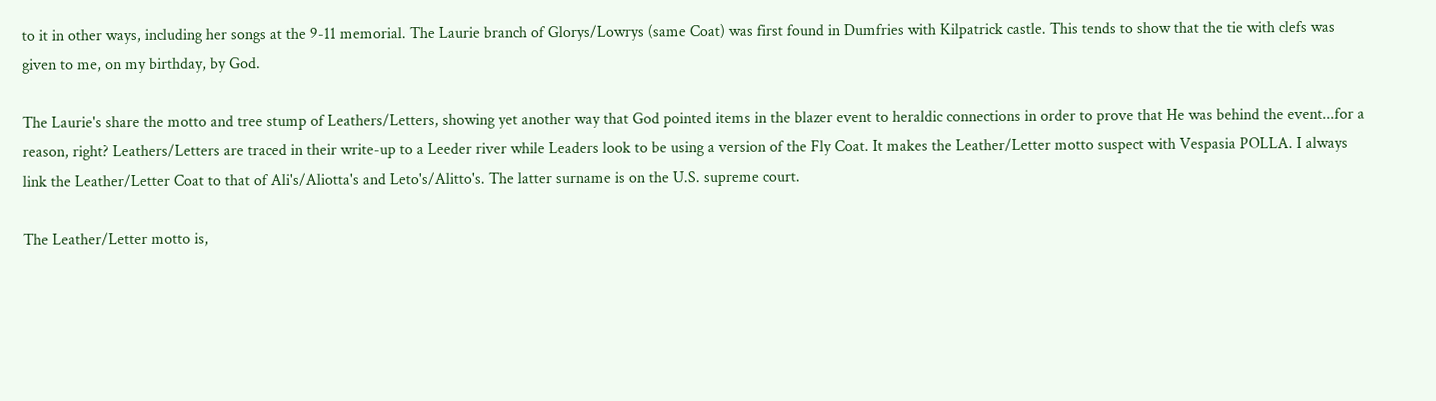to it in other ways, including her songs at the 9-11 memorial. The Laurie branch of Glorys/Lowrys (same Coat) was first found in Dumfries with Kilpatrick castle. This tends to show that the tie with clefs was given to me, on my birthday, by God.

The Laurie's share the motto and tree stump of Leathers/Letters, showing yet another way that God pointed items in the blazer event to heraldic connections in order to prove that He was behind the event...for a reason, right? Leathers/Letters are traced in their write-up to a Leeder river while Leaders look to be using a version of the Fly Coat. It makes the Leather/Letter motto suspect with Vespasia POLLA. I always link the Leather/Letter Coat to that of Ali's/Aliotta's and Leto's/Alitto's. The latter surname is on the U.S. supreme court.

The Leather/Letter motto is,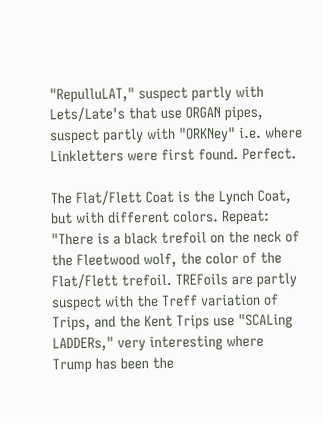"RepulluLAT," suspect partly with Lets/Late's that use ORGAN pipes, suspect partly with "ORKNey" i.e. where Linkletters were first found. Perfect.

The Flat/Flett Coat is the Lynch Coat, but with different colors. Repeat: "There is a black trefoil on the neck of the Fleetwood wolf, the color of the Flat/Flett trefoil. TREFoils are partly suspect with the Treff variation of Trips, and the Kent Trips use "SCALing LADDERs," very interesting where Trump has been the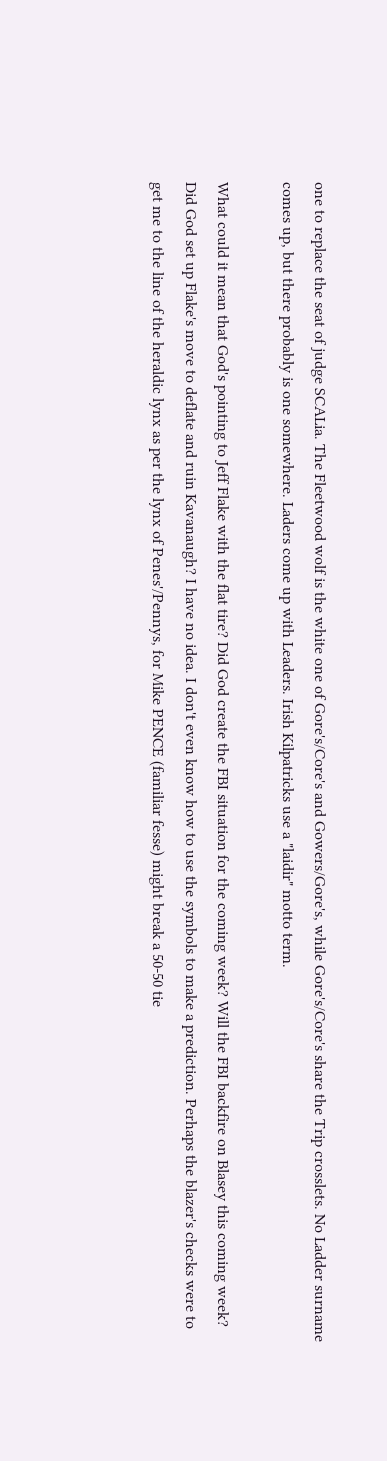one to replace the seat of judge SCALia. The Fleetwood wolf is the white one of Gore's/Core's and Gowers/Gore's, while Gore's/Core's share the Trip crosslets. No Ladder surname comes up, but there probably is one somewhere. Laders come up with Leaders. Irish Kilpatricks use a "laidir" motto term.

What could it mean that God's pointing to Jeff Flake with the flat tire? Did God create the FBI situation for the coming week? Will the FBI backfire on Blasey this coming week? Did God set up Flake's move to deflate and ruin Kavanaugh? I have no idea. I don't even know how to use the symbols to make a prediction. Perhaps the blazer's checks were to get me to the line of the heraldic lynx as per the lynx of Penes'/Pennys, for Mike PENCE (familiar fesse) might break a 50-50 tie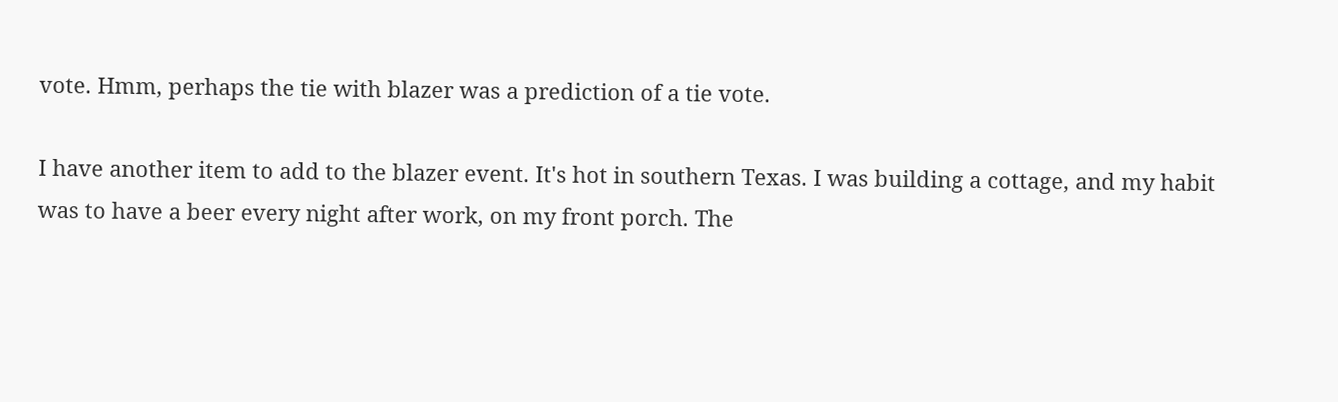vote. Hmm, perhaps the tie with blazer was a prediction of a tie vote.

I have another item to add to the blazer event. It's hot in southern Texas. I was building a cottage, and my habit was to have a beer every night after work, on my front porch. The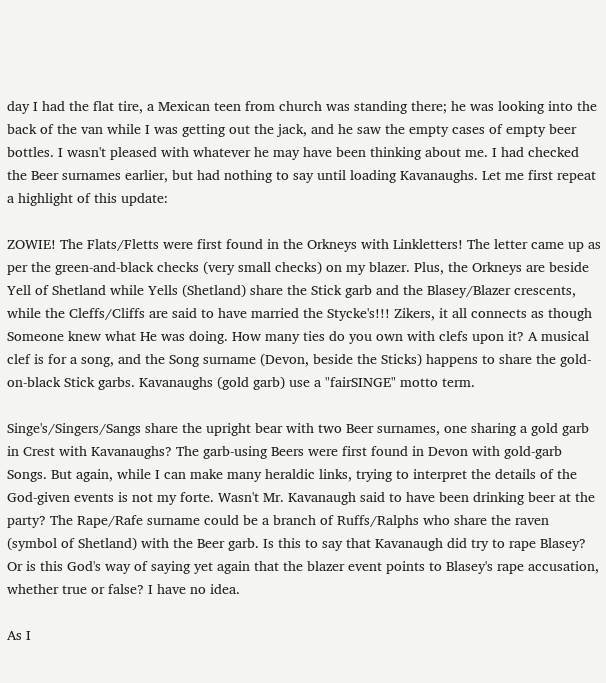day I had the flat tire, a Mexican teen from church was standing there; he was looking into the back of the van while I was getting out the jack, and he saw the empty cases of empty beer bottles. I wasn't pleased with whatever he may have been thinking about me. I had checked the Beer surnames earlier, but had nothing to say until loading Kavanaughs. Let me first repeat a highlight of this update:

ZOWIE! The Flats/Fletts were first found in the Orkneys with Linkletters! The letter came up as per the green-and-black checks (very small checks) on my blazer. Plus, the Orkneys are beside Yell of Shetland while Yells (Shetland) share the Stick garb and the Blasey/Blazer crescents, while the Cleffs/Cliffs are said to have married the Stycke's!!! Zikers, it all connects as though Someone knew what He was doing. How many ties do you own with clefs upon it? A musical clef is for a song, and the Song surname (Devon, beside the Sticks) happens to share the gold-on-black Stick garbs. Kavanaughs (gold garb) use a "fairSINGE" motto term.

Singe's/Singers/Sangs share the upright bear with two Beer surnames, one sharing a gold garb in Crest with Kavanaughs? The garb-using Beers were first found in Devon with gold-garb Songs. But again, while I can make many heraldic links, trying to interpret the details of the God-given events is not my forte. Wasn't Mr. Kavanaugh said to have been drinking beer at the party? The Rape/Rafe surname could be a branch of Ruffs/Ralphs who share the raven (symbol of Shetland) with the Beer garb. Is this to say that Kavanaugh did try to rape Blasey? Or is this God's way of saying yet again that the blazer event points to Blasey's rape accusation, whether true or false? I have no idea.

As I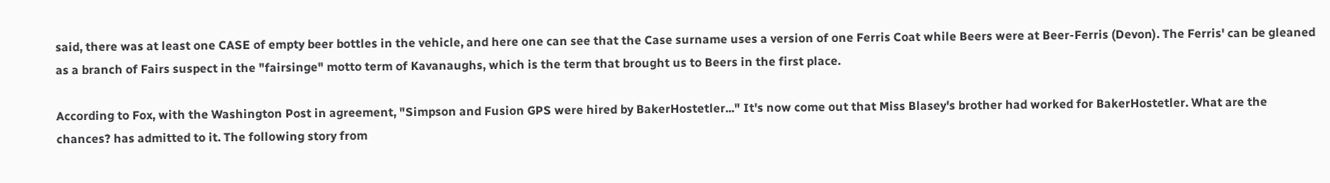said, there was at least one CASE of empty beer bottles in the vehicle, and here one can see that the Case surname uses a version of one Ferris Coat while Beers were at Beer-Ferris (Devon). The Ferris' can be gleaned as a branch of Fairs suspect in the "fairsinge" motto term of Kavanaughs, which is the term that brought us to Beers in the first place.

According to Fox, with the Washington Post in agreement, "Simpson and Fusion GPS were hired by BakerHostetler..." It's now come out that Miss Blasey's brother had worked for BakerHostetler. What are the chances? has admitted to it. The following story from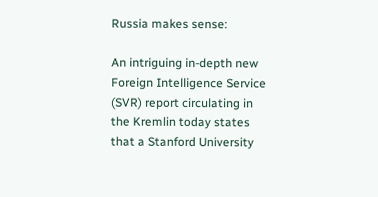Russia makes sense:

An intriguing in-depth new Foreign Intelligence Service (SVR) report circulating in the Kremlin today states that a Stanford University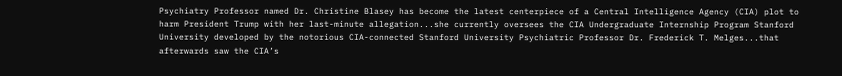Psychiatry Professor named Dr. Christine Blasey has become the latest centerpiece of a Central Intelligence Agency (CIA) plot to harm President Trump with her last-minute allegation...she currently oversees the CIA Undergraduate Internship Program Stanford University developed by the notorious CIA-connected Stanford University Psychiatric Professor Dr. Frederick T. Melges...that afterwards saw the CIA’s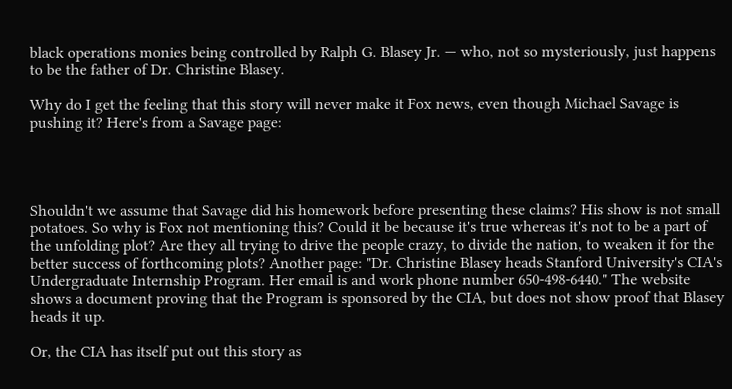black operations monies being controlled by Ralph G. Blasey Jr. — who, not so mysteriously, just happens to be the father of Dr. Christine Blasey.

Why do I get the feeling that this story will never make it Fox news, even though Michael Savage is pushing it? Here's from a Savage page:




Shouldn't we assume that Savage did his homework before presenting these claims? His show is not small potatoes. So why is Fox not mentioning this? Could it be because it's true whereas it's not to be a part of the unfolding plot? Are they all trying to drive the people crazy, to divide the nation, to weaken it for the better success of forthcoming plots? Another page: "Dr. Christine Blasey heads Stanford University's CIA's Undergraduate Internship Program. Her email is and work phone number 650-498-6440." The website shows a document proving that the Program is sponsored by the CIA, but does not show proof that Blasey heads it up.

Or, the CIA has itself put out this story as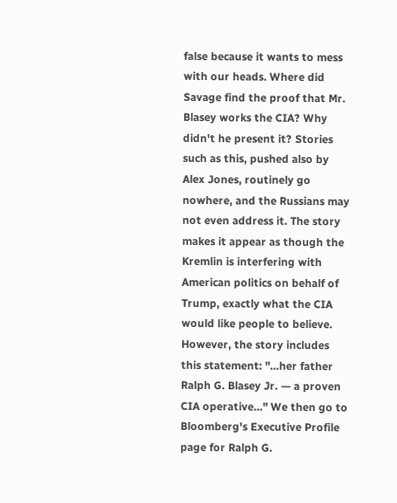false because it wants to mess with our heads. Where did Savage find the proof that Mr. Blasey works the CIA? Why didn't he present it? Stories such as this, pushed also by Alex Jones, routinely go nowhere, and the Russians may not even address it. The story makes it appear as though the Kremlin is interfering with American politics on behalf of Trump, exactly what the CIA would like people to believe. However, the story includes this statement: "...her father Ralph G. Blasey Jr. — a proven CIA operative..." We then go to Bloomberg's Executive Profile page for Ralph G.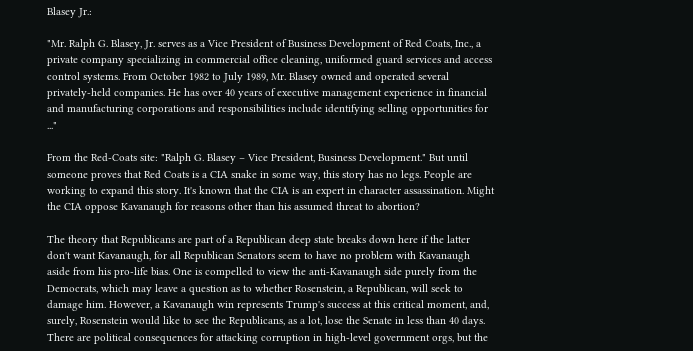Blasey Jr.:

"Mr. Ralph G. Blasey, Jr. serves as a Vice President of Business Development of Red Coats, Inc., a private company specializing in commercial office cleaning, uniformed guard services and access control systems. From October 1982 to July 1989, Mr. Blasey owned and operated several privately-held companies. He has over 40 years of executive management experience in financial and manufacturing corporations and responsibilities include identifying selling opportunities for ..."

From the Red-Coats site: "Ralph G. Blasey – Vice President, Business Development." But until someone proves that Red Coats is a CIA snake in some way, this story has no legs. People are working to expand this story. It's known that the CIA is an expert in character assassination. Might the CIA oppose Kavanaugh for reasons other than his assumed threat to abortion?

The theory that Republicans are part of a Republican deep state breaks down here if the latter don't want Kavanaugh, for all Republican Senators seem to have no problem with Kavanaugh aside from his pro-life bias. One is compelled to view the anti-Kavanaugh side purely from the Democrats, which may leave a question as to whether Rosenstein, a Republican, will seek to damage him. However, a Kavanaugh win represents Trump's success at this critical moment, and, surely, Rosenstein would like to see the Republicans, as a lot, lose the Senate in less than 40 days. There are political consequences for attacking corruption in high-level government orgs, but the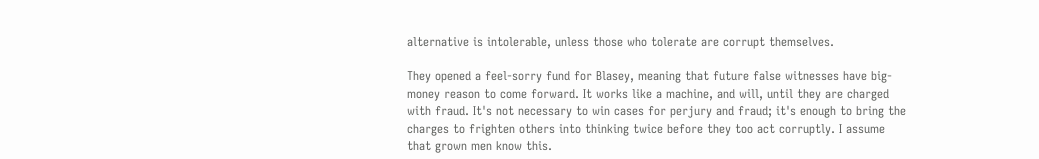alternative is intolerable, unless those who tolerate are corrupt themselves.

They opened a feel-sorry fund for Blasey, meaning that future false witnesses have big-money reason to come forward. It works like a machine, and will, until they are charged with fraud. It's not necessary to win cases for perjury and fraud; it's enough to bring the charges to frighten others into thinking twice before they too act corruptly. I assume that grown men know this.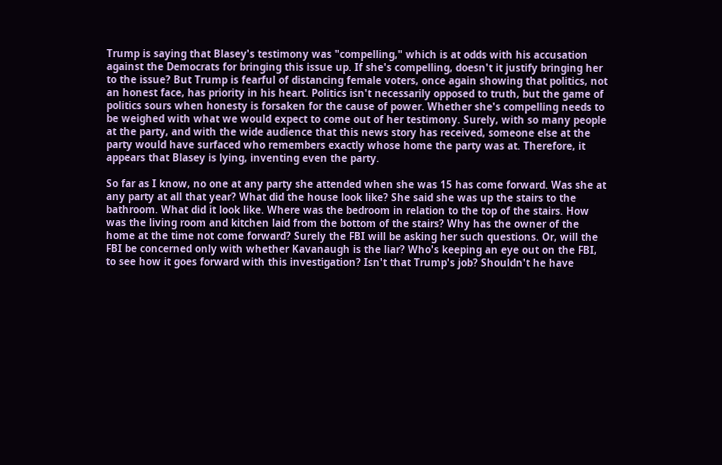Trump is saying that Blasey's testimony was "compelling," which is at odds with his accusation against the Democrats for bringing this issue up. If she's compelling, doesn't it justify bringing her to the issue? But Trump is fearful of distancing female voters, once again showing that politics, not an honest face, has priority in his heart. Politics isn't necessarily opposed to truth, but the game of politics sours when honesty is forsaken for the cause of power. Whether she's compelling needs to be weighed with what we would expect to come out of her testimony. Surely, with so many people at the party, and with the wide audience that this news story has received, someone else at the party would have surfaced who remembers exactly whose home the party was at. Therefore, it appears that Blasey is lying, inventing even the party.

So far as I know, no one at any party she attended when she was 15 has come forward. Was she at any party at all that year? What did the house look like? She said she was up the stairs to the bathroom. What did it look like. Where was the bedroom in relation to the top of the stairs. How was the living room and kitchen laid from the bottom of the stairs? Why has the owner of the home at the time not come forward? Surely the FBI will be asking her such questions. Or, will the FBI be concerned only with whether Kavanaugh is the liar? Who's keeping an eye out on the FBI, to see how it goes forward with this investigation? Isn't that Trump's job? Shouldn't he have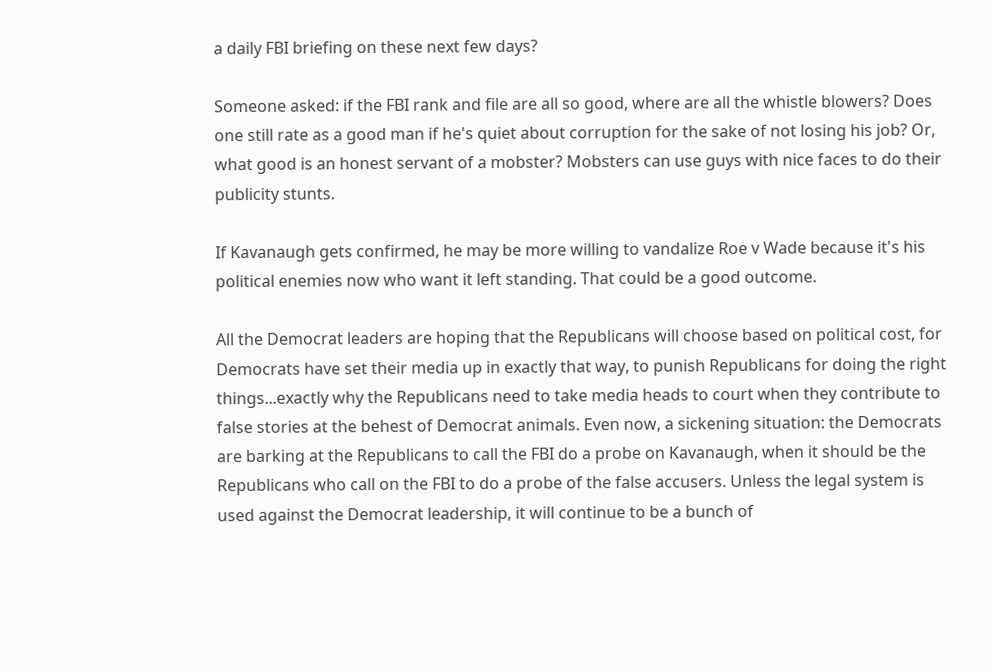a daily FBI briefing on these next few days?

Someone asked: if the FBI rank and file are all so good, where are all the whistle blowers? Does one still rate as a good man if he's quiet about corruption for the sake of not losing his job? Or, what good is an honest servant of a mobster? Mobsters can use guys with nice faces to do their publicity stunts.

If Kavanaugh gets confirmed, he may be more willing to vandalize Roe v Wade because it's his political enemies now who want it left standing. That could be a good outcome.

All the Democrat leaders are hoping that the Republicans will choose based on political cost, for Democrats have set their media up in exactly that way, to punish Republicans for doing the right things...exactly why the Republicans need to take media heads to court when they contribute to false stories at the behest of Democrat animals. Even now, a sickening situation: the Democrats are barking at the Republicans to call the FBI do a probe on Kavanaugh, when it should be the Republicans who call on the FBI to do a probe of the false accusers. Unless the legal system is used against the Democrat leadership, it will continue to be a bunch of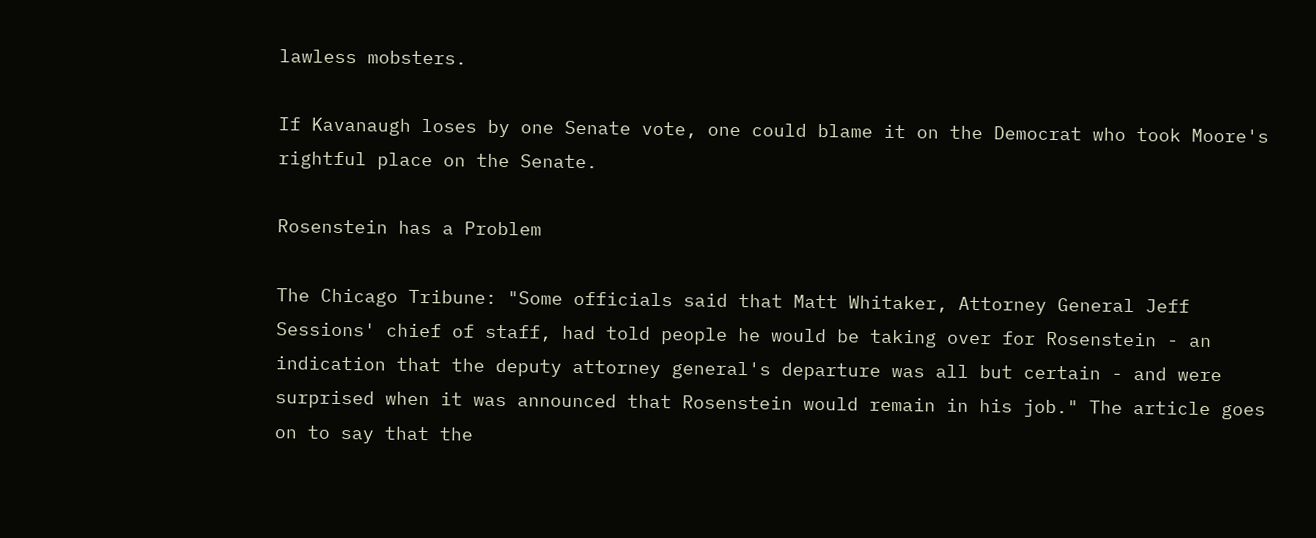lawless mobsters.

If Kavanaugh loses by one Senate vote, one could blame it on the Democrat who took Moore's rightful place on the Senate.

Rosenstein has a Problem

The Chicago Tribune: "Some officials said that Matt Whitaker, Attorney General Jeff Sessions' chief of staff, had told people he would be taking over for Rosenstein - an indication that the deputy attorney general's departure was all but certain - and were surprised when it was announced that Rosenstein would remain in his job." The article goes on to say that the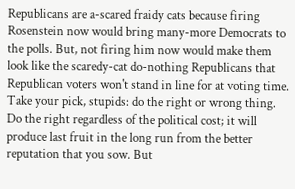Republicans are a-scared fraidy cats because firing Rosenstein now would bring many-more Democrats to the polls. But, not firing him now would make them look like the scaredy-cat do-nothing Republicans that Republican voters won't stand in line for at voting time. Take your pick, stupids: do the right or wrong thing. Do the right regardless of the political cost; it will produce last fruit in the long run from the better reputation that you sow. But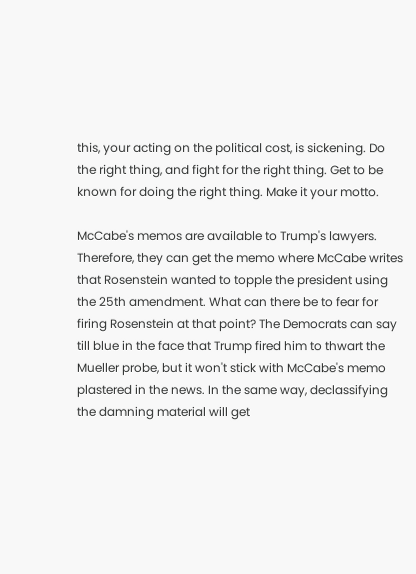this, your acting on the political cost, is sickening. Do the right thing, and fight for the right thing. Get to be known for doing the right thing. Make it your motto.

McCabe's memos are available to Trump's lawyers. Therefore, they can get the memo where McCabe writes that Rosenstein wanted to topple the president using the 25th amendment. What can there be to fear for firing Rosenstein at that point? The Democrats can say till blue in the face that Trump fired him to thwart the Mueller probe, but it won't stick with McCabe's memo plastered in the news. In the same way, declassifying the damning material will get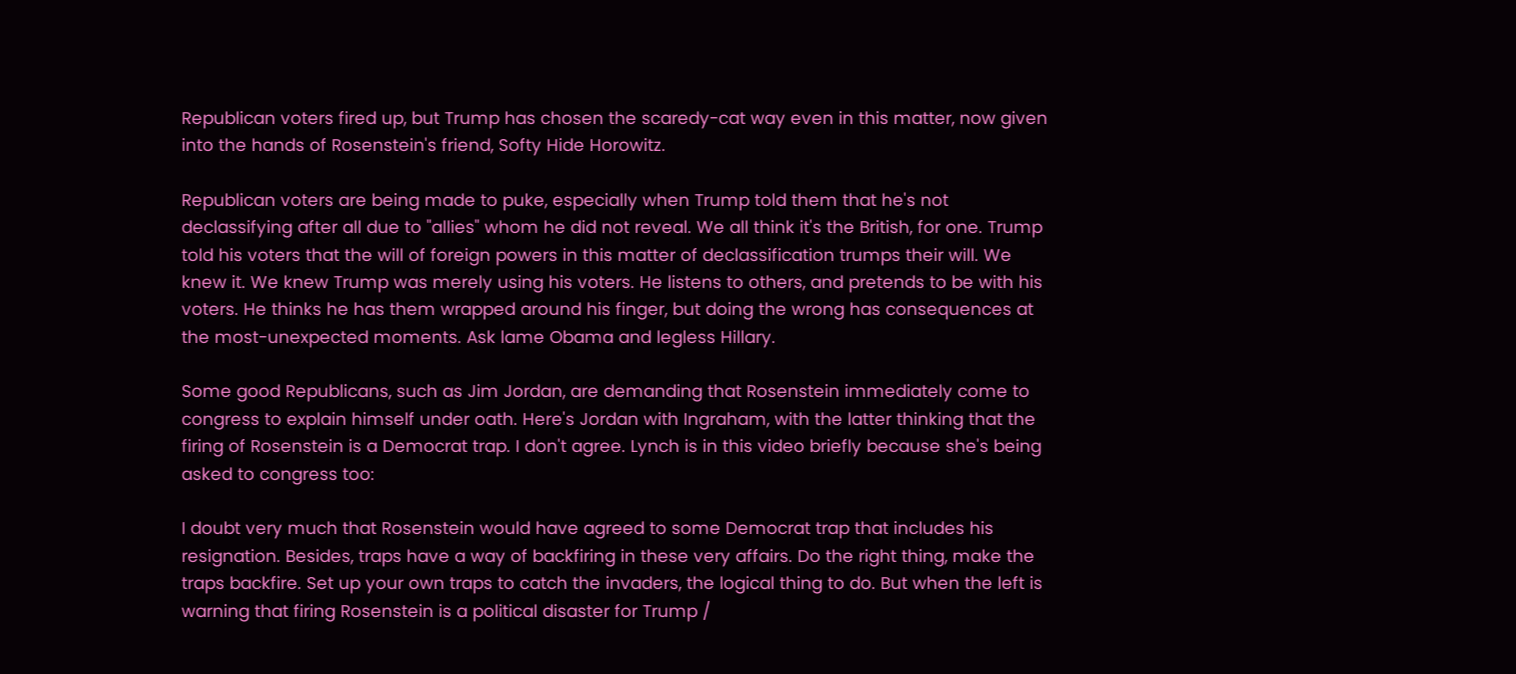Republican voters fired up, but Trump has chosen the scaredy-cat way even in this matter, now given into the hands of Rosenstein's friend, Softy Hide Horowitz.

Republican voters are being made to puke, especially when Trump told them that he's not declassifying after all due to "allies" whom he did not reveal. We all think it's the British, for one. Trump told his voters that the will of foreign powers in this matter of declassification trumps their will. We knew it. We knew Trump was merely using his voters. He listens to others, and pretends to be with his voters. He thinks he has them wrapped around his finger, but doing the wrong has consequences at the most-unexpected moments. Ask lame Obama and legless Hillary.

Some good Republicans, such as Jim Jordan, are demanding that Rosenstein immediately come to congress to explain himself under oath. Here's Jordan with Ingraham, with the latter thinking that the firing of Rosenstein is a Democrat trap. I don't agree. Lynch is in this video briefly because she's being asked to congress too:

I doubt very much that Rosenstein would have agreed to some Democrat trap that includes his resignation. Besides, traps have a way of backfiring in these very affairs. Do the right thing, make the traps backfire. Set up your own traps to catch the invaders, the logical thing to do. But when the left is warning that firing Rosenstein is a political disaster for Trump /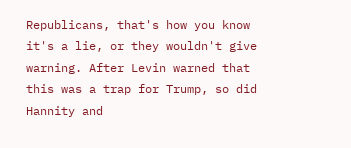Republicans, that's how you know it's a lie, or they wouldn't give warning. After Levin warned that this was a trap for Trump, so did Hannity and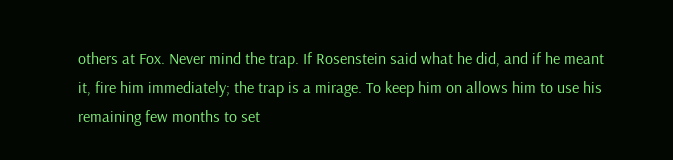others at Fox. Never mind the trap. If Rosenstein said what he did, and if he meant it, fire him immediately; the trap is a mirage. To keep him on allows him to use his remaining few months to set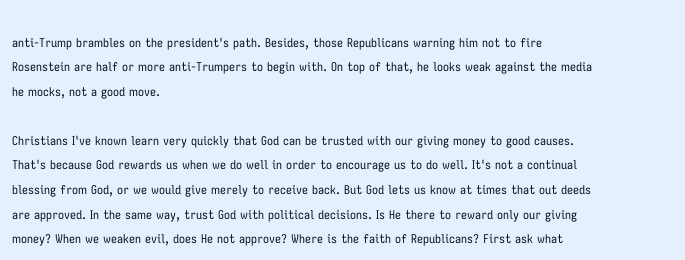anti-Trump brambles on the president's path. Besides, those Republicans warning him not to fire Rosenstein are half or more anti-Trumpers to begin with. On top of that, he looks weak against the media he mocks, not a good move.

Christians I've known learn very quickly that God can be trusted with our giving money to good causes. That's because God rewards us when we do well in order to encourage us to do well. It's not a continual blessing from God, or we would give merely to receive back. But God lets us know at times that out deeds are approved. In the same way, trust God with political decisions. Is He there to reward only our giving money? When we weaken evil, does He not approve? Where is the faith of Republicans? First ask what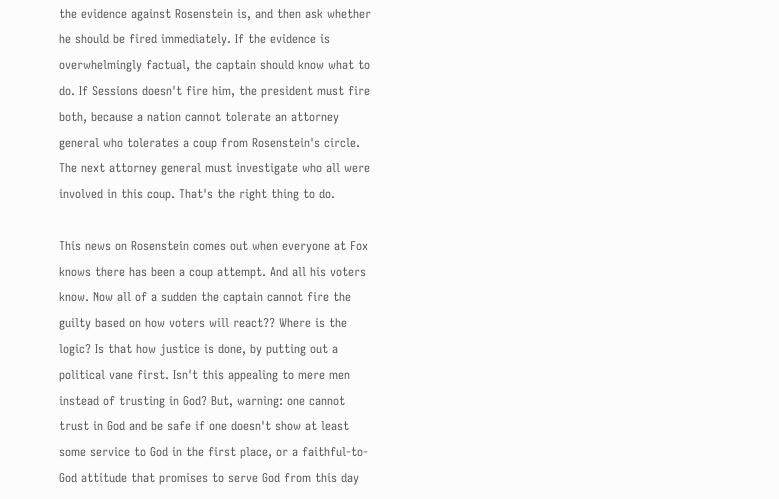the evidence against Rosenstein is, and then ask whether he should be fired immediately. If the evidence is overwhelmingly factual, the captain should know what to do. If Sessions doesn't fire him, the president must fire both, because a nation cannot tolerate an attorney general who tolerates a coup from Rosenstein's circle. The next attorney general must investigate who all were involved in this coup. That's the right thing to do.

This news on Rosenstein comes out when everyone at Fox knows there has been a coup attempt. And all his voters know. Now all of a sudden the captain cannot fire the guilty based on how voters will react?? Where is the logic? Is that how justice is done, by putting out a political vane first. Isn't this appealing to mere men instead of trusting in God? But, warning: one cannot trust in God and be safe if one doesn't show at least some service to God in the first place, or a faithful-to-God attitude that promises to serve God from this day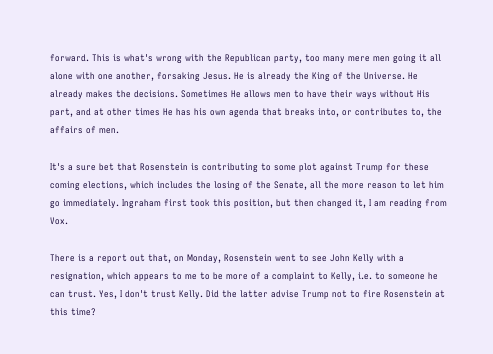forward. This is what's wrong with the Republican party, too many mere men going it all alone with one another, forsaking Jesus. He is already the King of the Universe. He already makes the decisions. Sometimes He allows men to have their ways without His part, and at other times He has his own agenda that breaks into, or contributes to, the affairs of men.

It's a sure bet that Rosenstein is contributing to some plot against Trump for these coming elections, which includes the losing of the Senate, all the more reason to let him go immediately. Ingraham first took this position, but then changed it, I am reading from Vox.

There is a report out that, on Monday, Rosenstein went to see John Kelly with a resignation, which appears to me to be more of a complaint to Kelly, i.e. to someone he can trust. Yes, I don't trust Kelly. Did the latter advise Trump not to fire Rosenstein at this time?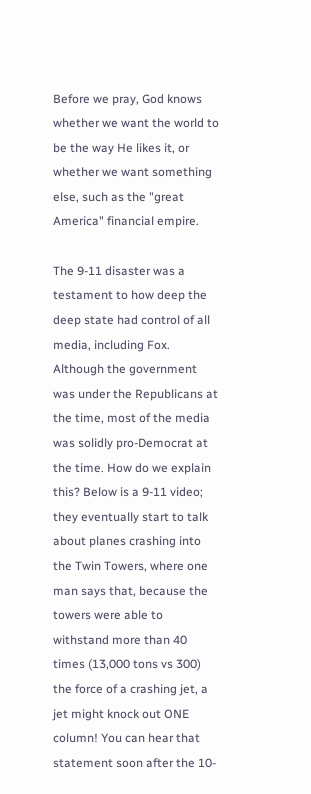Before we pray, God knows whether we want the world to be the way He likes it, or whether we want something else, such as the "great America" financial empire.

The 9-11 disaster was a testament to how deep the deep state had control of all media, including Fox. Although the government was under the Republicans at the time, most of the media was solidly pro-Democrat at the time. How do we explain this? Below is a 9-11 video; they eventually start to talk about planes crashing into the Twin Towers, where one man says that, because the towers were able to withstand more than 40 times (13,000 tons vs 300) the force of a crashing jet, a jet might knock out ONE column! You can hear that statement soon after the 10-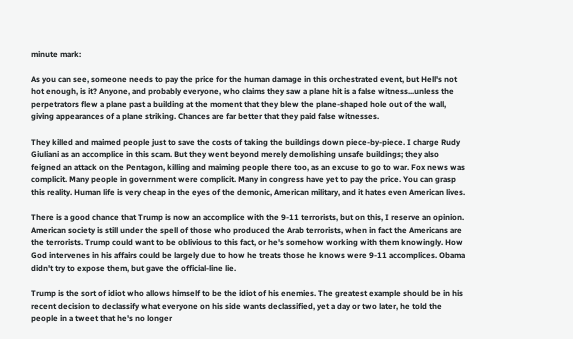minute mark:

As you can see, someone needs to pay the price for the human damage in this orchestrated event, but Hell's not hot enough, is it? Anyone, and probably everyone, who claims they saw a plane hit is a false witness...unless the perpetrators flew a plane past a building at the moment that they blew the plane-shaped hole out of the wall, giving appearances of a plane striking. Chances are far better that they paid false witnesses.

They killed and maimed people just to save the costs of taking the buildings down piece-by-piece. I charge Rudy Giuliani as an accomplice in this scam. But they went beyond merely demolishing unsafe buildings; they also feigned an attack on the Pentagon, killing and maiming people there too, as an excuse to go to war. Fox news was complicit. Many people in government were complicit. Many in congress have yet to pay the price. You can grasp this reality. Human life is very cheap in the eyes of the demonic, American military, and it hates even American lives.

There is a good chance that Trump is now an accomplice with the 9-11 terrorists, but on this, I reserve an opinion. American society is still under the spell of those who produced the Arab terrorists, when in fact the Americans are the terrorists. Trump could want to be oblivious to this fact, or he's somehow working with them knowingly. How God intervenes in his affairs could be largely due to how he treats those he knows were 9-11 accomplices. Obama didn't try to expose them, but gave the official-line lie.

Trump is the sort of idiot who allows himself to be the idiot of his enemies. The greatest example should be in his recent decision to declassify what everyone on his side wants declassified, yet a day or two later, he told the people in a tweet that he's no longer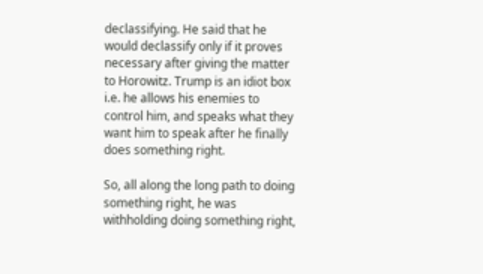declassifying. He said that he would declassify only if it proves necessary after giving the matter to Horowitz. Trump is an idiot box i.e. he allows his enemies to control him, and speaks what they want him to speak after he finally does something right.

So, all along the long path to doing something right, he was withholding doing something right,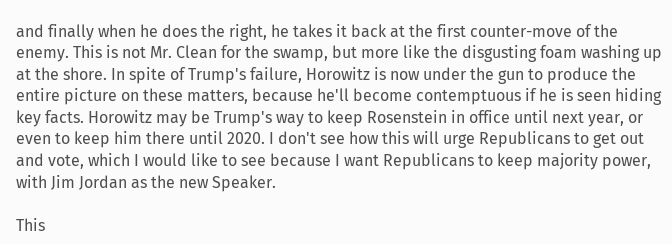and finally when he does the right, he takes it back at the first counter-move of the enemy. This is not Mr. Clean for the swamp, but more like the disgusting foam washing up at the shore. In spite of Trump's failure, Horowitz is now under the gun to produce the entire picture on these matters, because he'll become contemptuous if he is seen hiding key facts. Horowitz may be Trump's way to keep Rosenstein in office until next year, or even to keep him there until 2020. I don't see how this will urge Republicans to get out and vote, which I would like to see because I want Republicans to keep majority power, with Jim Jordan as the new Speaker.

This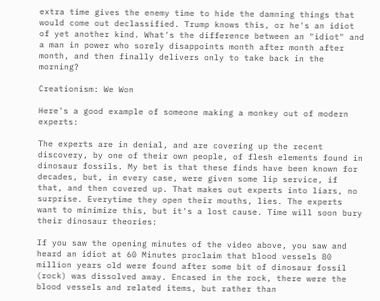extra time gives the enemy time to hide the damning things that would come out declassified. Trump knows this, or he's an idiot of yet another kind. What's the difference between an "idiot" and a man in power who sorely disappoints month after month after month, and then finally delivers only to take back in the morning?

Creationism: We Won

Here's a good example of someone making a monkey out of modern experts:

The experts are in denial, and are covering up the recent discovery, by one of their own people, of flesh elements found in dinosaur fossils. My bet is that these finds have been known for decades, but, in every case, were given some lip service, if that, and then covered up. That makes out experts into liars, no surprise. Everytime they open their mouths, lies. The experts want to minimize this, but it's a lost cause. Time will soon bury their dinosaur theories:

If you saw the opening minutes of the video above, you saw and heard an idiot at 60 Minutes proclaim that blood vessels 80 million years old were found after some bit of dinosaur fossil (rock) was dissolved away. Encased in the rock, there were the blood vessels and related items, but rather than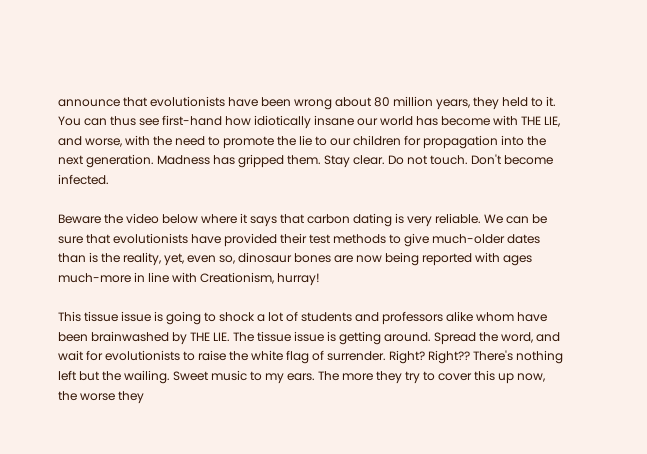announce that evolutionists have been wrong about 80 million years, they held to it. You can thus see first-hand how idiotically insane our world has become with THE LIE, and worse, with the need to promote the lie to our children for propagation into the next generation. Madness has gripped them. Stay clear. Do not touch. Don't become infected.

Beware the video below where it says that carbon dating is very reliable. We can be sure that evolutionists have provided their test methods to give much-older dates than is the reality, yet, even so, dinosaur bones are now being reported with ages much-more in line with Creationism, hurray!

This tissue issue is going to shock a lot of students and professors alike whom have been brainwashed by THE LIE. The tissue issue is getting around. Spread the word, and wait for evolutionists to raise the white flag of surrender. Right? Right?? There's nothing left but the wailing. Sweet music to my ears. The more they try to cover this up now, the worse they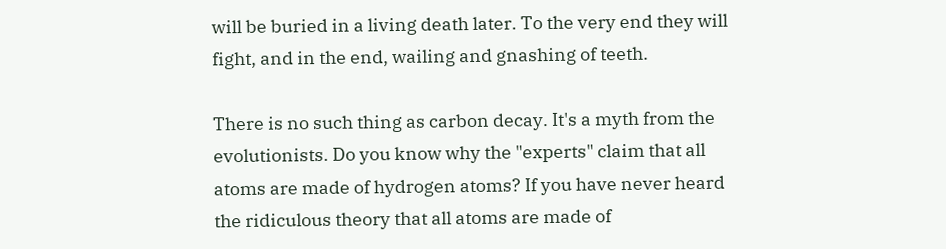will be buried in a living death later. To the very end they will fight, and in the end, wailing and gnashing of teeth.

There is no such thing as carbon decay. It's a myth from the evolutionists. Do you know why the "experts" claim that all atoms are made of hydrogen atoms? If you have never heard the ridiculous theory that all atoms are made of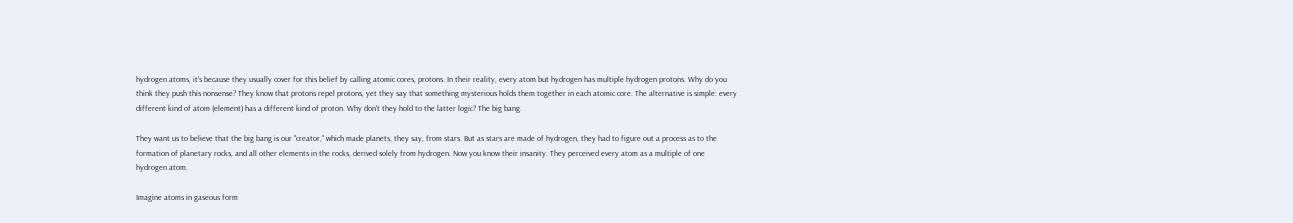hydrogen atoms, it's because they usually cover for this belief by calling atomic cores, protons. In their reality, every atom but hydrogen has multiple hydrogen protons. Why do you think they push this nonsense? They know that protons repel protons, yet they say that something mysterious holds them together in each atomic core. The alternative is simple: every different kind of atom (element) has a different kind of proton. Why don't they hold to the latter logic? The big bang.

They want us to believe that the big bang is our "creator," which made planets, they say, from stars. But as stars are made of hydrogen, they had to figure out a process as to the formation of planetary rocks, and all other elements in the rocks, derived solely from hydrogen. Now you know their insanity. They perceived every atom as a multiple of one hydrogen atom.

Imagine atoms in gaseous form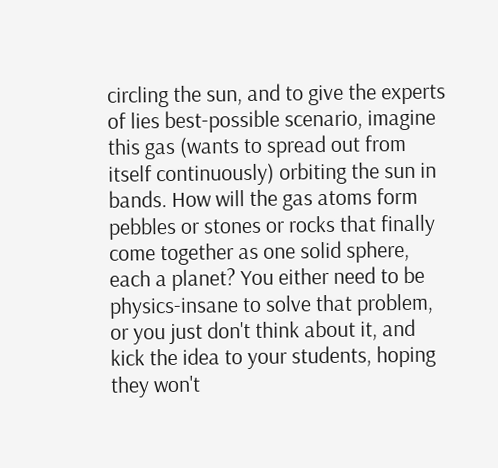circling the sun, and to give the experts of lies best-possible scenario, imagine this gas (wants to spread out from itself continuously) orbiting the sun in bands. How will the gas atoms form pebbles or stones or rocks that finally come together as one solid sphere, each a planet? You either need to be physics-insane to solve that problem, or you just don't think about it, and kick the idea to your students, hoping they won't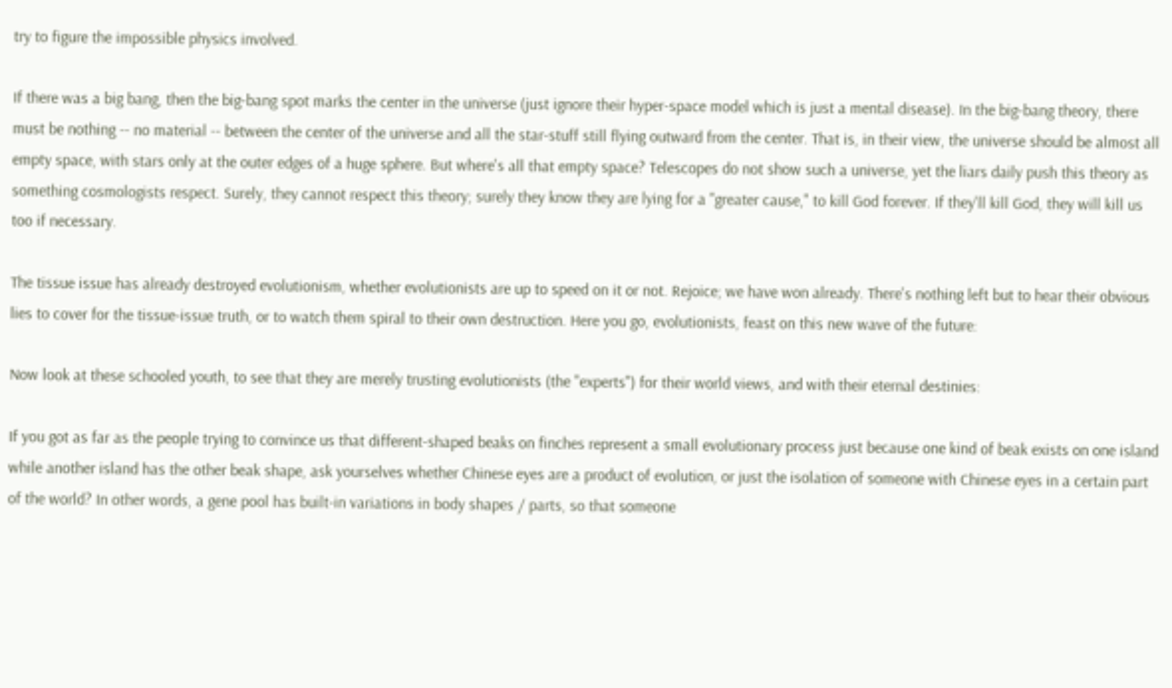try to figure the impossible physics involved.

If there was a big bang, then the big-bang spot marks the center in the universe (just ignore their hyper-space model which is just a mental disease). In the big-bang theory, there must be nothing -- no material -- between the center of the universe and all the star-stuff still flying outward from the center. That is, in their view, the universe should be almost all empty space, with stars only at the outer edges of a huge sphere. But where's all that empty space? Telescopes do not show such a universe, yet the liars daily push this theory as something cosmologists respect. Surely, they cannot respect this theory; surely they know they are lying for a "greater cause," to kill God forever. If they'll kill God, they will kill us too if necessary.

The tissue issue has already destroyed evolutionism, whether evolutionists are up to speed on it or not. Rejoice; we have won already. There's nothing left but to hear their obvious lies to cover for the tissue-issue truth, or to watch them spiral to their own destruction. Here you go, evolutionists, feast on this new wave of the future:

Now look at these schooled youth, to see that they are merely trusting evolutionists (the "experts") for their world views, and with their eternal destinies:

If you got as far as the people trying to convince us that different-shaped beaks on finches represent a small evolutionary process just because one kind of beak exists on one island while another island has the other beak shape, ask yourselves whether Chinese eyes are a product of evolution, or just the isolation of someone with Chinese eyes in a certain part of the world? In other words, a gene pool has built-in variations in body shapes / parts, so that someone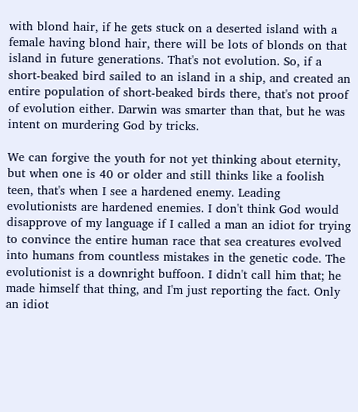with blond hair, if he gets stuck on a deserted island with a female having blond hair, there will be lots of blonds on that island in future generations. That's not evolution. So, if a short-beaked bird sailed to an island in a ship, and created an entire population of short-beaked birds there, that's not proof of evolution either. Darwin was smarter than that, but he was intent on murdering God by tricks.

We can forgive the youth for not yet thinking about eternity, but when one is 40 or older and still thinks like a foolish teen, that's when I see a hardened enemy. Leading evolutionists are hardened enemies. I don't think God would disapprove of my language if I called a man an idiot for trying to convince the entire human race that sea creatures evolved into humans from countless mistakes in the genetic code. The evolutionist is a downright buffoon. I didn't call him that; he made himself that thing, and I'm just reporting the fact. Only an idiot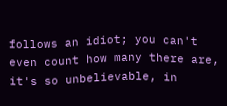follows an idiot; you can't even count how many there are, it's so unbelievable, in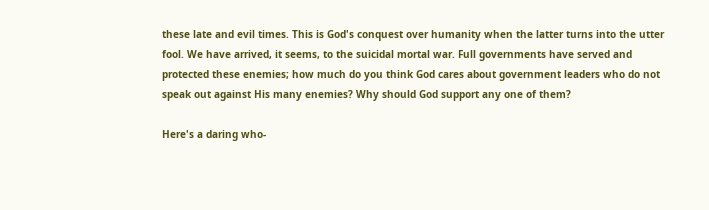these late and evil times. This is God's conquest over humanity when the latter turns into the utter fool. We have arrived, it seems, to the suicidal mortal war. Full governments have served and protected these enemies; how much do you think God cares about government leaders who do not speak out against His many enemies? Why should God support any one of them?

Here's a daring who-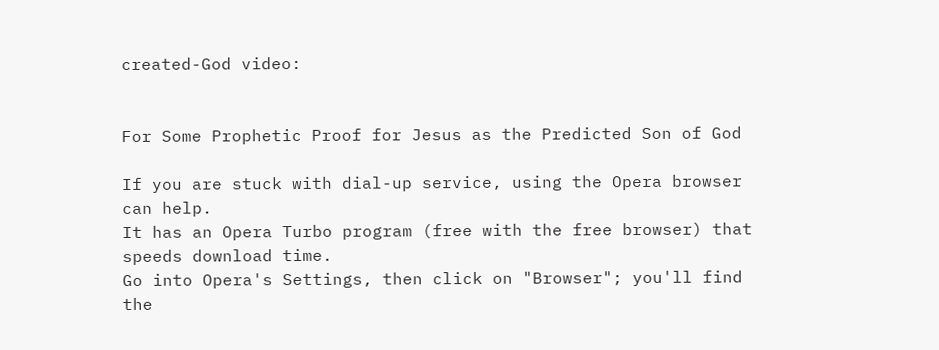created-God video:


For Some Prophetic Proof for Jesus as the Predicted Son of God

If you are stuck with dial-up service, using the Opera browser can help.
It has an Opera Turbo program (free with the free browser) that speeds download time.
Go into Opera's Settings, then click on "Browser"; you'll find the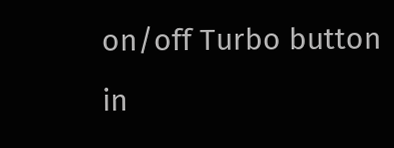on/off Turbo button in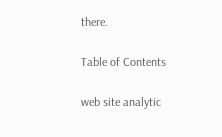there.

Table of Contents

web site analytic